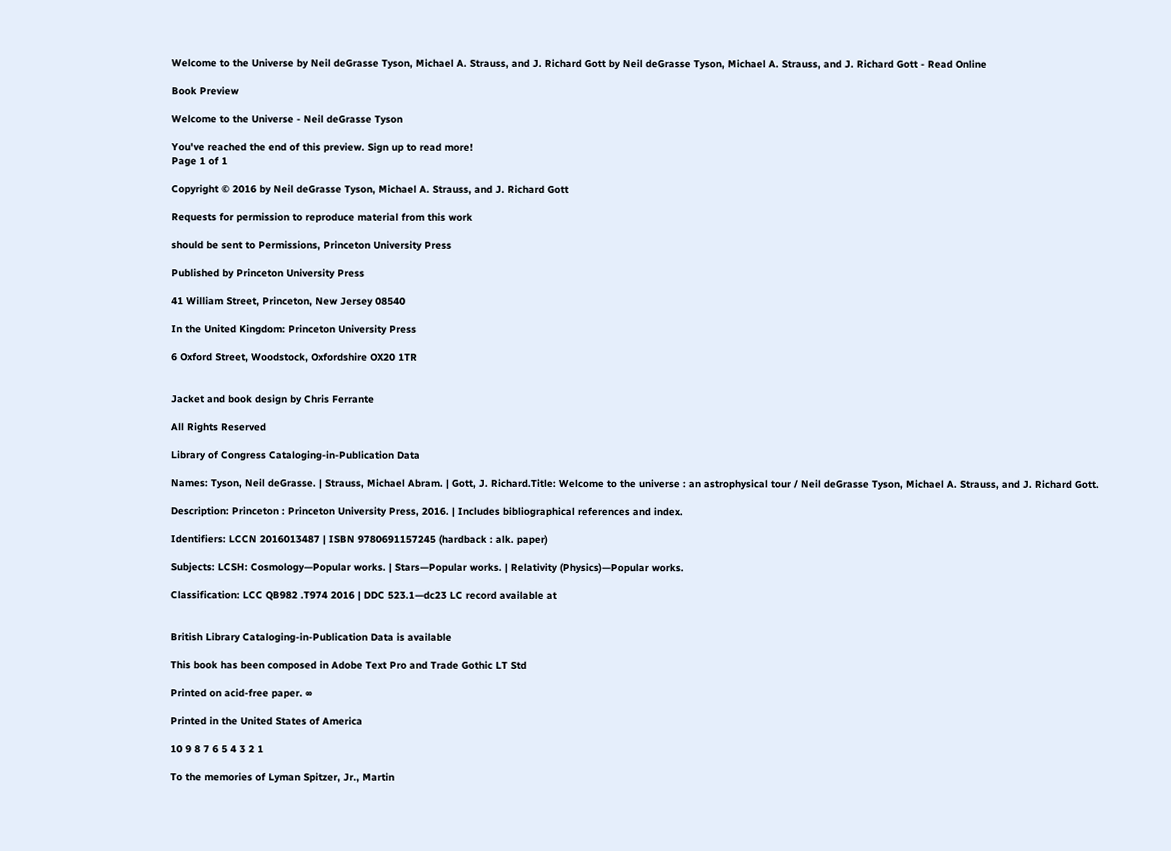Welcome to the Universe by Neil deGrasse Tyson, Michael A. Strauss, and J. Richard Gott by Neil deGrasse Tyson, Michael A. Strauss, and J. Richard Gott - Read Online

Book Preview

Welcome to the Universe - Neil deGrasse Tyson

You've reached the end of this preview. Sign up to read more!
Page 1 of 1

Copyright © 2016 by Neil deGrasse Tyson, Michael A. Strauss, and J. Richard Gott

Requests for permission to reproduce material from this work

should be sent to Permissions, Princeton University Press

Published by Princeton University Press

41 William Street, Princeton, New Jersey 08540

In the United Kingdom: Princeton University Press

6 Oxford Street, Woodstock, Oxfordshire OX20 1TR


Jacket and book design by Chris Ferrante

All Rights Reserved

Library of Congress Cataloging-in-Publication Data

Names: Tyson, Neil deGrasse. | Strauss, Michael Abram. | Gott, J. Richard.Title: Welcome to the universe : an astrophysical tour / Neil deGrasse Tyson, Michael A. Strauss, and J. Richard Gott.

Description: Princeton : Princeton University Press, 2016. | Includes bibliographical references and index.

Identifiers: LCCN 2016013487 | ISBN 9780691157245 (hardback : alk. paper)

Subjects: LCSH: Cosmology—Popular works. | Stars—Popular works. | Relativity (Physics)—Popular works.

Classification: LCC QB982 .T974 2016 | DDC 523.1—dc23 LC record available at


British Library Cataloging-in-Publication Data is available

This book has been composed in Adobe Text Pro and Trade Gothic LT Std

Printed on acid-free paper. ∞

Printed in the United States of America

10 9 8 7 6 5 4 3 2 1

To the memories of Lyman Spitzer, Jr., Martin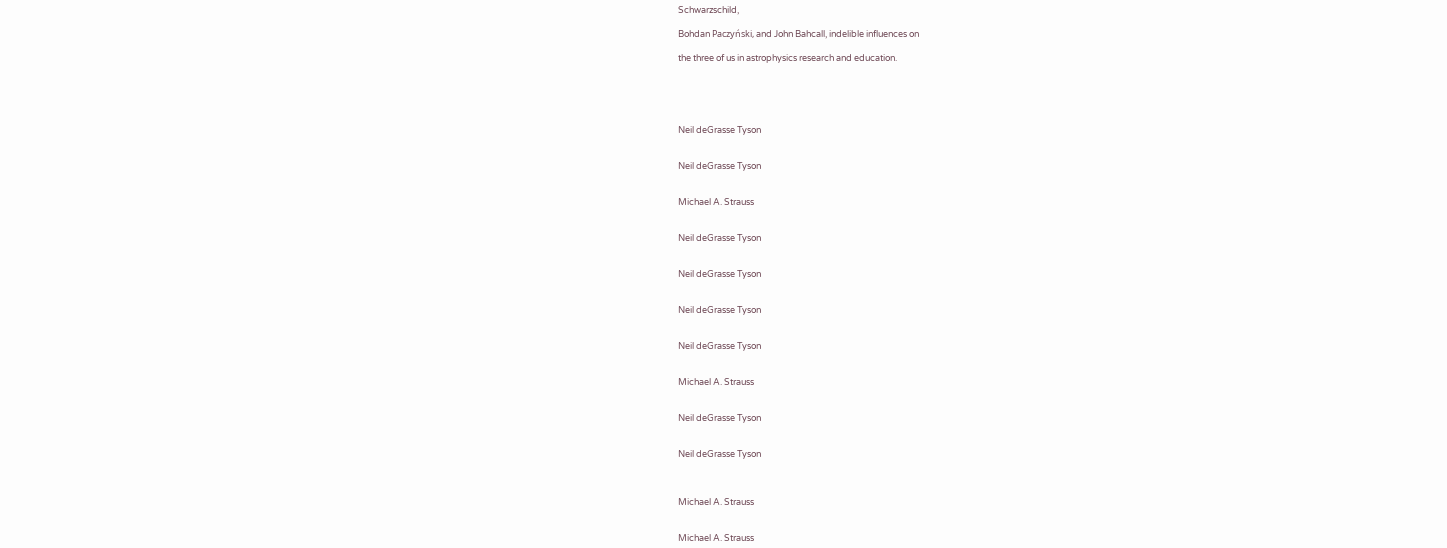Schwarzschild,

Bohdan Paczyński, and John Bahcall, indelible influences on

the three of us in astrophysics research and education.





Neil deGrasse Tyson


Neil deGrasse Tyson


Michael A. Strauss


Neil deGrasse Tyson


Neil deGrasse Tyson


Neil deGrasse Tyson


Neil deGrasse Tyson


Michael A. Strauss


Neil deGrasse Tyson


Neil deGrasse Tyson



Michael A. Strauss


Michael A. Strauss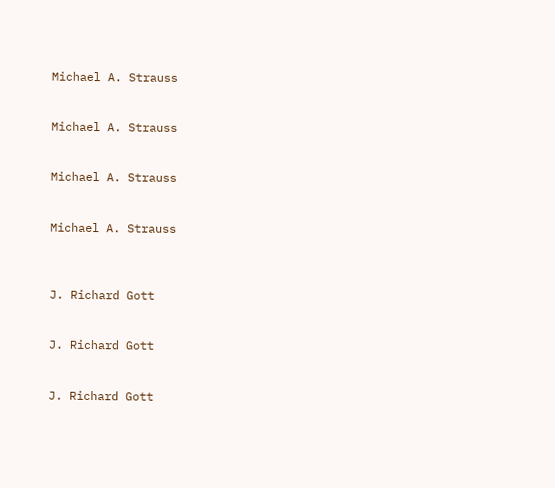Michael A. Strauss


Michael A. Strauss


Michael A. Strauss


Michael A. Strauss



J. Richard Gott


J. Richard Gott


J. Richard Gott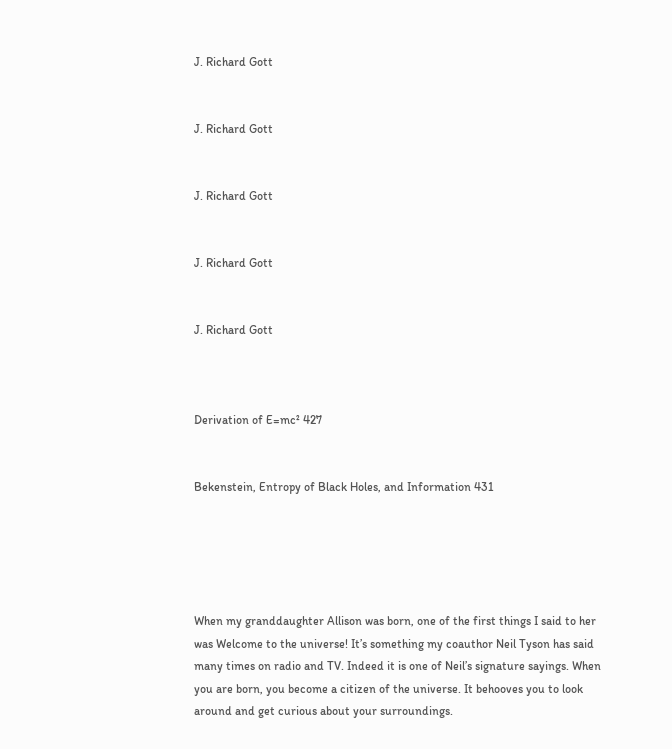J. Richard Gott


J. Richard Gott


J. Richard Gott


J. Richard Gott


J. Richard Gott



Derivation of E=mc² 427


Bekenstein, Entropy of Black Holes, and Information 431





When my granddaughter Allison was born, one of the first things I said to her was Welcome to the universe! It’s something my coauthor Neil Tyson has said many times on radio and TV. Indeed it is one of Neil’s signature sayings. When you are born, you become a citizen of the universe. It behooves you to look around and get curious about your surroundings.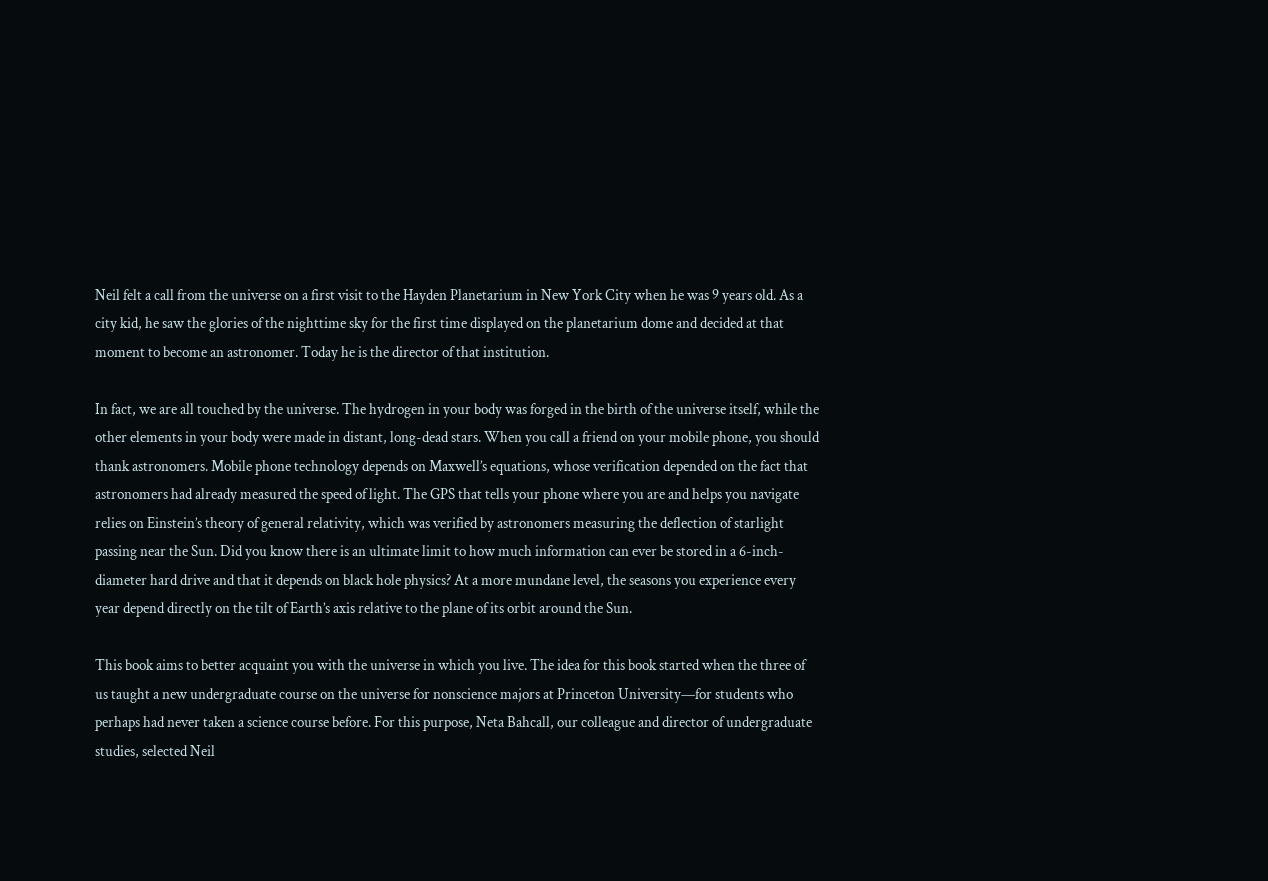Neil felt a call from the universe on a first visit to the Hayden Planetarium in New York City when he was 9 years old. As a city kid, he saw the glories of the nighttime sky for the first time displayed on the planetarium dome and decided at that moment to become an astronomer. Today he is the director of that institution.

In fact, we are all touched by the universe. The hydrogen in your body was forged in the birth of the universe itself, while the other elements in your body were made in distant, long-dead stars. When you call a friend on your mobile phone, you should thank astronomers. Mobile phone technology depends on Maxwell’s equations, whose verification depended on the fact that astronomers had already measured the speed of light. The GPS that tells your phone where you are and helps you navigate relies on Einstein’s theory of general relativity, which was verified by astronomers measuring the deflection of starlight passing near the Sun. Did you know there is an ultimate limit to how much information can ever be stored in a 6-inch-diameter hard drive and that it depends on black hole physics? At a more mundane level, the seasons you experience every year depend directly on the tilt of Earth’s axis relative to the plane of its orbit around the Sun.

This book aims to better acquaint you with the universe in which you live. The idea for this book started when the three of us taught a new undergraduate course on the universe for nonscience majors at Princeton University—for students who perhaps had never taken a science course before. For this purpose, Neta Bahcall, our colleague and director of undergraduate studies, selected Neil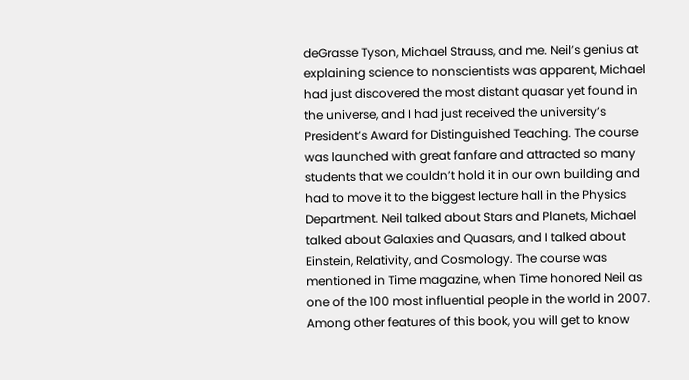deGrasse Tyson, Michael Strauss, and me. Neil’s genius at explaining science to nonscientists was apparent, Michael had just discovered the most distant quasar yet found in the universe, and I had just received the university’s President’s Award for Distinguished Teaching. The course was launched with great fanfare and attracted so many students that we couldn’t hold it in our own building and had to move it to the biggest lecture hall in the Physics Department. Neil talked about Stars and Planets, Michael talked about Galaxies and Quasars, and I talked about Einstein, Relativity, and Cosmology. The course was mentioned in Time magazine, when Time honored Neil as one of the 100 most influential people in the world in 2007. Among other features of this book, you will get to know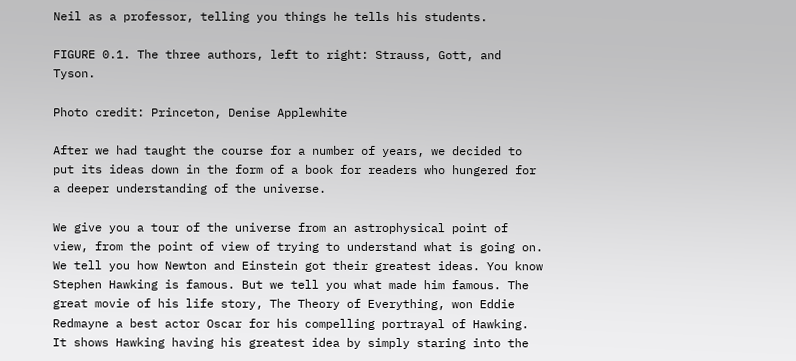Neil as a professor, telling you things he tells his students.

FIGURE 0.1. The three authors, left to right: Strauss, Gott, and Tyson.

Photo credit: Princeton, Denise Applewhite

After we had taught the course for a number of years, we decided to put its ideas down in the form of a book for readers who hungered for a deeper understanding of the universe.

We give you a tour of the universe from an astrophysical point of view, from the point of view of trying to understand what is going on. We tell you how Newton and Einstein got their greatest ideas. You know Stephen Hawking is famous. But we tell you what made him famous. The great movie of his life story, The Theory of Everything, won Eddie Redmayne a best actor Oscar for his compelling portrayal of Hawking. It shows Hawking having his greatest idea by simply staring into the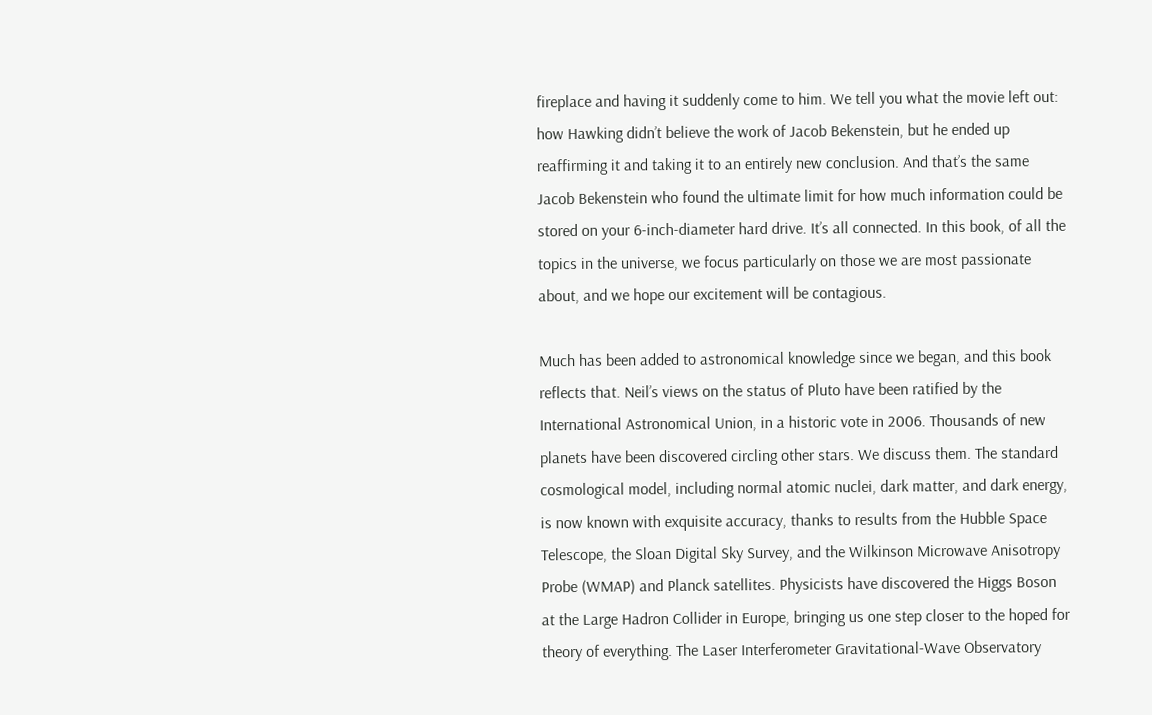fireplace and having it suddenly come to him. We tell you what the movie left out: how Hawking didn’t believe the work of Jacob Bekenstein, but he ended up reaffirming it and taking it to an entirely new conclusion. And that’s the same Jacob Bekenstein who found the ultimate limit for how much information could be stored on your 6-inch-diameter hard drive. It’s all connected. In this book, of all the topics in the universe, we focus particularly on those we are most passionate about, and we hope our excitement will be contagious.

Much has been added to astronomical knowledge since we began, and this book reflects that. Neil’s views on the status of Pluto have been ratified by the International Astronomical Union, in a historic vote in 2006. Thousands of new planets have been discovered circling other stars. We discuss them. The standard cosmological model, including normal atomic nuclei, dark matter, and dark energy, is now known with exquisite accuracy, thanks to results from the Hubble Space Telescope, the Sloan Digital Sky Survey, and the Wilkinson Microwave Anisotropy Probe (WMAP) and Planck satellites. Physicists have discovered the Higgs Boson at the Large Hadron Collider in Europe, bringing us one step closer to the hoped for theory of everything. The Laser Interferometer Gravitational-Wave Observatory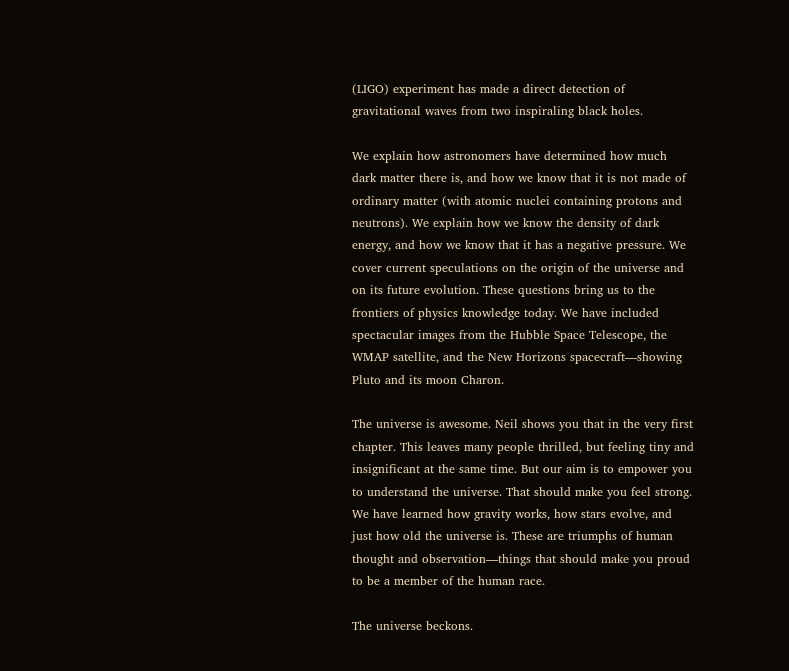(LIGO) experiment has made a direct detection of gravitational waves from two inspiraling black holes.

We explain how astronomers have determined how much dark matter there is, and how we know that it is not made of ordinary matter (with atomic nuclei containing protons and neutrons). We explain how we know the density of dark energy, and how we know that it has a negative pressure. We cover current speculations on the origin of the universe and on its future evolution. These questions bring us to the frontiers of physics knowledge today. We have included spectacular images from the Hubble Space Telescope, the WMAP satellite, and the New Horizons spacecraft—showing Pluto and its moon Charon.

The universe is awesome. Neil shows you that in the very first chapter. This leaves many people thrilled, but feeling tiny and insignificant at the same time. But our aim is to empower you to understand the universe. That should make you feel strong. We have learned how gravity works, how stars evolve, and just how old the universe is. These are triumphs of human thought and observation—things that should make you proud to be a member of the human race.

The universe beckons.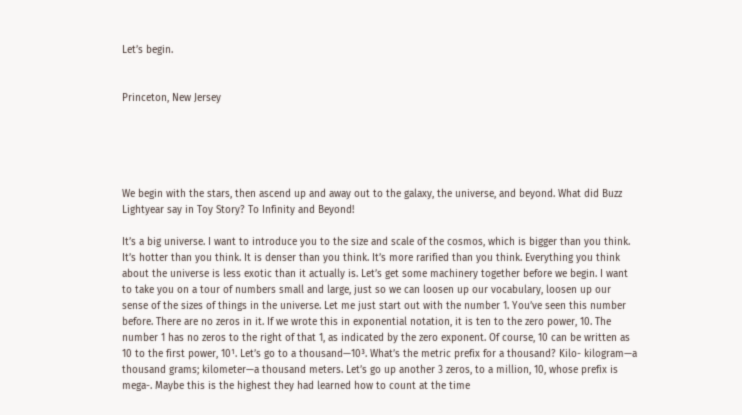Let’s begin.


Princeton, New Jersey





We begin with the stars, then ascend up and away out to the galaxy, the universe, and beyond. What did Buzz Lightyear say in Toy Story? To Infinity and Beyond!

It’s a big universe. I want to introduce you to the size and scale of the cosmos, which is bigger than you think. It’s hotter than you think. It is denser than you think. It’s more rarified than you think. Everything you think about the universe is less exotic than it actually is. Let’s get some machinery together before we begin. I want to take you on a tour of numbers small and large, just so we can loosen up our vocabulary, loosen up our sense of the sizes of things in the universe. Let me just start out with the number 1. You’ve seen this number before. There are no zeros in it. If we wrote this in exponential notation, it is ten to the zero power, 10. The number 1 has no zeros to the right of that 1, as indicated by the zero exponent. Of course, 10 can be written as 10 to the first power, 10¹. Let’s go to a thousand—10³. What’s the metric prefix for a thousand? Kilo- kilogram—a thousand grams; kilometer—a thousand meters. Let’s go up another 3 zeros, to a million, 10, whose prefix is mega-. Maybe this is the highest they had learned how to count at the time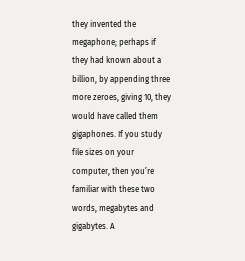they invented the megaphone; perhaps if they had known about a billion, by appending three more zeroes, giving 10, they would have called them gigaphones. If you study file sizes on your computer, then you’re familiar with these two words, megabytes and gigabytes. A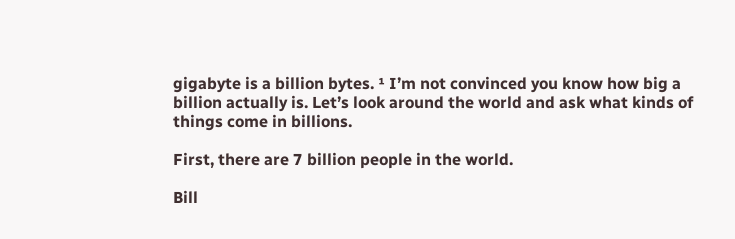gigabyte is a billion bytes. ¹ I’m not convinced you know how big a billion actually is. Let’s look around the world and ask what kinds of things come in billions.

First, there are 7 billion people in the world.

Bill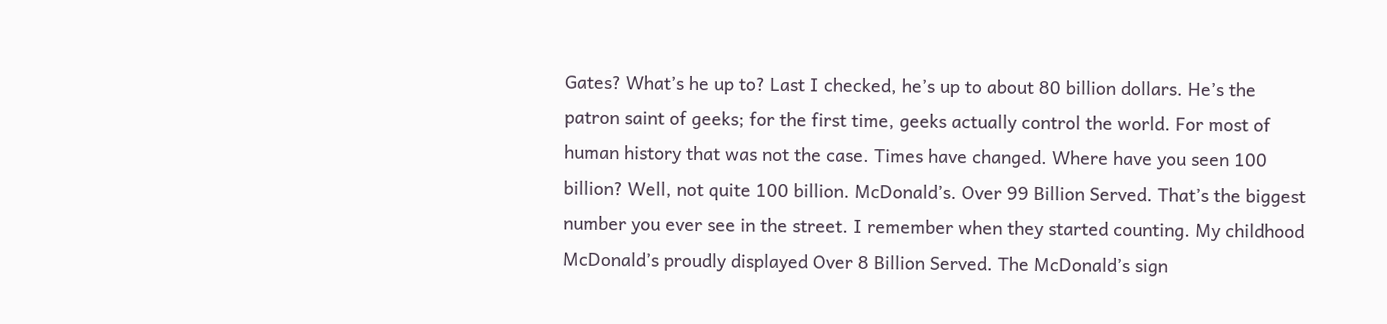Gates? What’s he up to? Last I checked, he’s up to about 80 billion dollars. He’s the patron saint of geeks; for the first time, geeks actually control the world. For most of human history that was not the case. Times have changed. Where have you seen 100 billion? Well, not quite 100 billion. McDonald’s. Over 99 Billion Served. That’s the biggest number you ever see in the street. I remember when they started counting. My childhood McDonald’s proudly displayed Over 8 Billion Served. The McDonald’s sign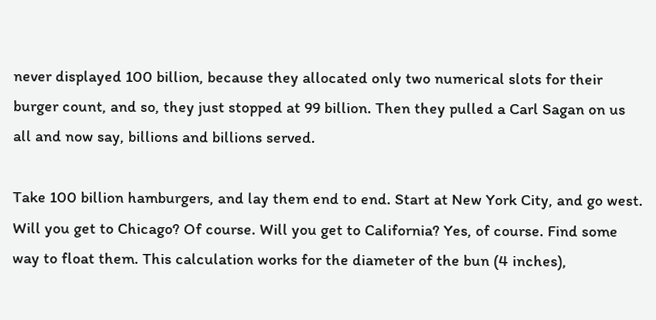never displayed 100 billion, because they allocated only two numerical slots for their burger count, and so, they just stopped at 99 billion. Then they pulled a Carl Sagan on us all and now say, billions and billions served.

Take 100 billion hamburgers, and lay them end to end. Start at New York City, and go west. Will you get to Chicago? Of course. Will you get to California? Yes, of course. Find some way to float them. This calculation works for the diameter of the bun (4 inches),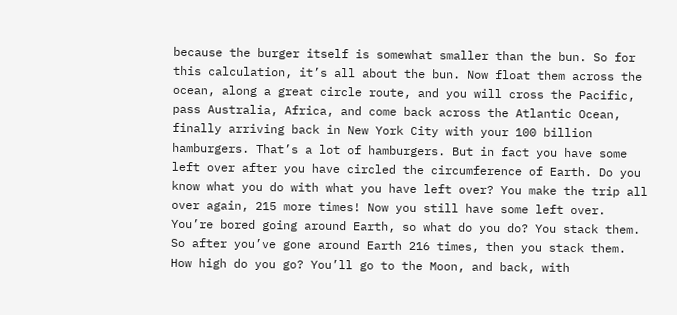because the burger itself is somewhat smaller than the bun. So for this calculation, it’s all about the bun. Now float them across the ocean, along a great circle route, and you will cross the Pacific, pass Australia, Africa, and come back across the Atlantic Ocean, finally arriving back in New York City with your 100 billion hamburgers. That’s a lot of hamburgers. But in fact you have some left over after you have circled the circumference of Earth. Do you know what you do with what you have left over? You make the trip all over again, 215 more times! Now you still have some left over. You’re bored going around Earth, so what do you do? You stack them. So after you’ve gone around Earth 216 times, then you stack them. How high do you go? You’ll go to the Moon, and back, with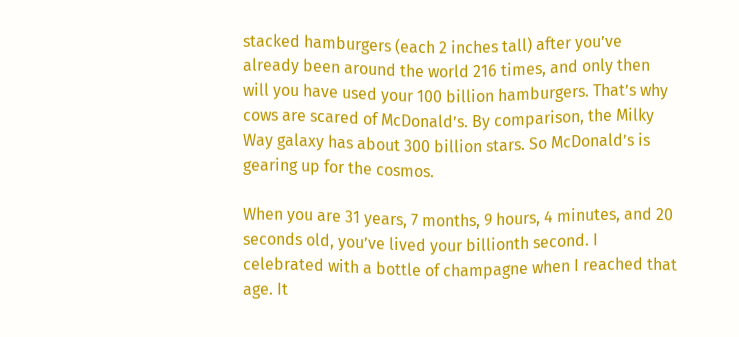stacked hamburgers (each 2 inches tall) after you’ve already been around the world 216 times, and only then will you have used your 100 billion hamburgers. That’s why cows are scared of McDonald’s. By comparison, the Milky Way galaxy has about 300 billion stars. So McDonald’s is gearing up for the cosmos.

When you are 31 years, 7 months, 9 hours, 4 minutes, and 20 seconds old, you’ve lived your billionth second. I celebrated with a bottle of champagne when I reached that age. It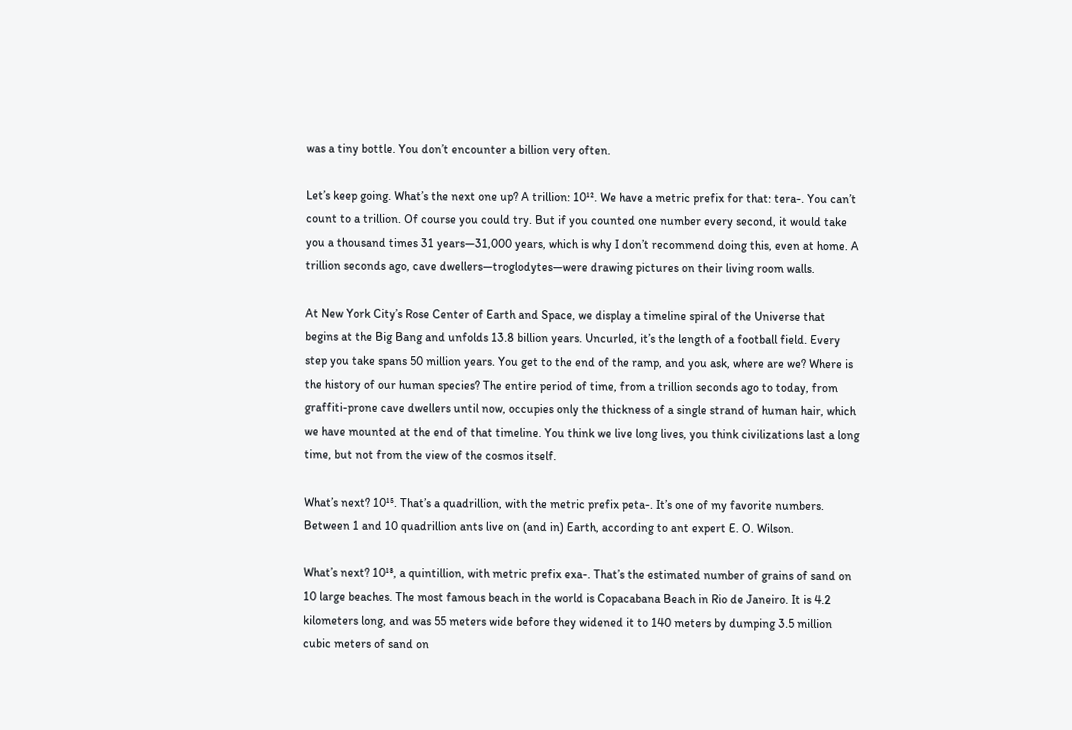was a tiny bottle. You don’t encounter a billion very often.

Let’s keep going. What’s the next one up? A trillion: 10¹². We have a metric prefix for that: tera-. You can’t count to a trillion. Of course you could try. But if you counted one number every second, it would take you a thousand times 31 years—31,000 years, which is why I don’t recommend doing this, even at home. A trillion seconds ago, cave dwellers—troglodytes—were drawing pictures on their living room walls.

At New York City’s Rose Center of Earth and Space, we display a timeline spiral of the Universe that begins at the Big Bang and unfolds 13.8 billion years. Uncurled, it’s the length of a football field. Every step you take spans 50 million years. You get to the end of the ramp, and you ask, where are we? Where is the history of our human species? The entire period of time, from a trillion seconds ago to today, from graffiti-prone cave dwellers until now, occupies only the thickness of a single strand of human hair, which we have mounted at the end of that timeline. You think we live long lives, you think civilizations last a long time, but not from the view of the cosmos itself.

What’s next? 10¹⁵. That’s a quadrillion, with the metric prefix peta-. It’s one of my favorite numbers. Between 1 and 10 quadrillion ants live on (and in) Earth, according to ant expert E. O. Wilson.

What’s next? 10¹⁸, a quintillion, with metric prefix exa-. That’s the estimated number of grains of sand on 10 large beaches. The most famous beach in the world is Copacabana Beach in Rio de Janeiro. It is 4.2 kilometers long, and was 55 meters wide before they widened it to 140 meters by dumping 3.5 million cubic meters of sand on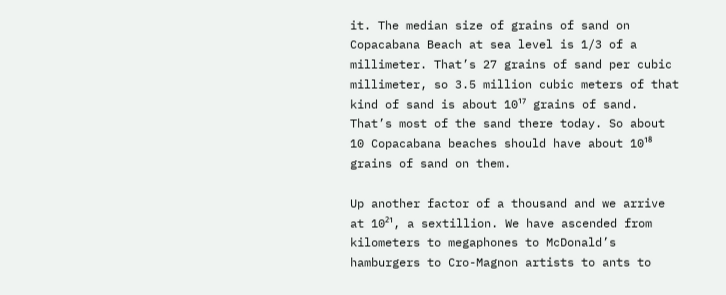it. The median size of grains of sand on Copacabana Beach at sea level is 1/3 of a millimeter. That’s 27 grains of sand per cubic millimeter, so 3.5 million cubic meters of that kind of sand is about 10¹⁷ grains of sand. That’s most of the sand there today. So about 10 Copacabana beaches should have about 10¹⁸ grains of sand on them.

Up another factor of a thousand and we arrive at 10²¹, a sextillion. We have ascended from kilometers to megaphones to McDonald’s hamburgers to Cro-Magnon artists to ants to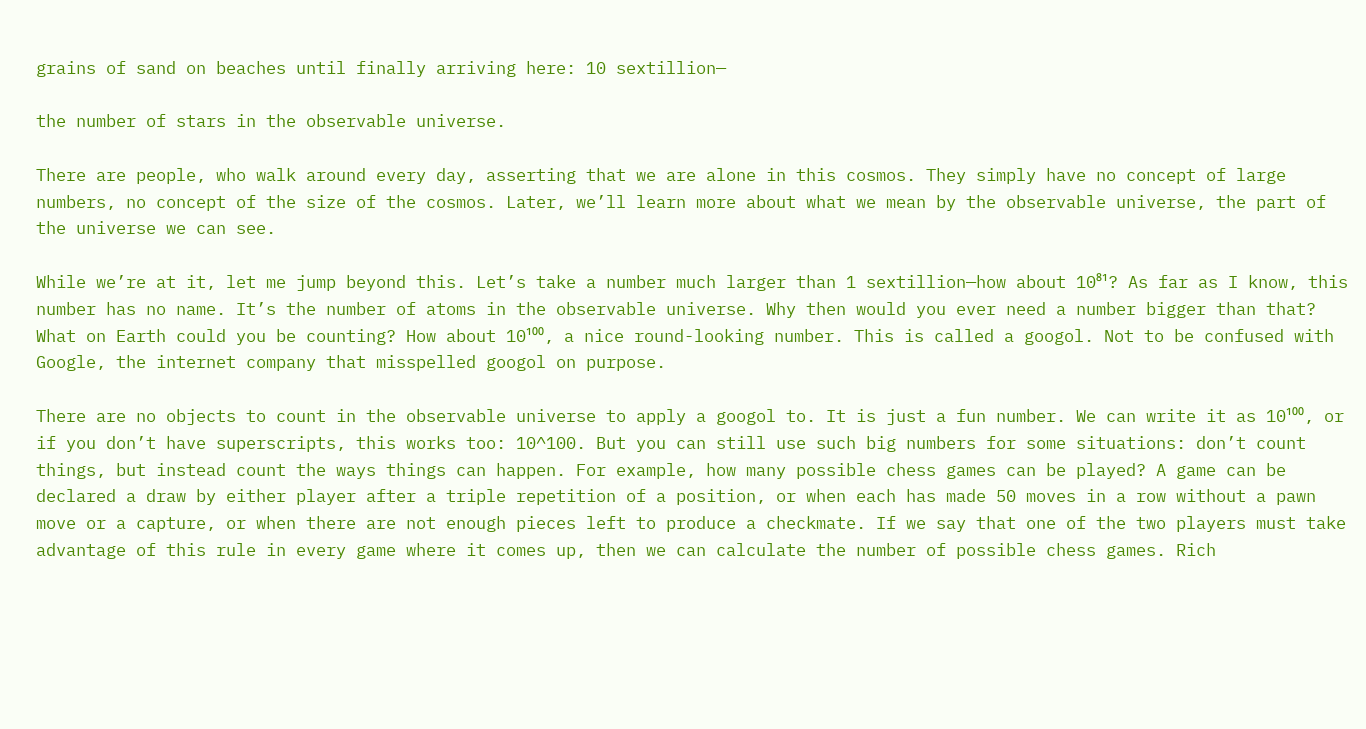grains of sand on beaches until finally arriving here: 10 sextillion—

the number of stars in the observable universe.

There are people, who walk around every day, asserting that we are alone in this cosmos. They simply have no concept of large numbers, no concept of the size of the cosmos. Later, we’ll learn more about what we mean by the observable universe, the part of the universe we can see.

While we’re at it, let me jump beyond this. Let’s take a number much larger than 1 sextillion—how about 10⁸¹? As far as I know, this number has no name. It’s the number of atoms in the observable universe. Why then would you ever need a number bigger than that? What on Earth could you be counting? How about 10¹⁰⁰, a nice round-looking number. This is called a googol. Not to be confused with Google, the internet company that misspelled googol on purpose.

There are no objects to count in the observable universe to apply a googol to. It is just a fun number. We can write it as 10¹⁰⁰, or if you don’t have superscripts, this works too: 10^100. But you can still use such big numbers for some situations: don’t count things, but instead count the ways things can happen. For example, how many possible chess games can be played? A game can be declared a draw by either player after a triple repetition of a position, or when each has made 50 moves in a row without a pawn move or a capture, or when there are not enough pieces left to produce a checkmate. If we say that one of the two players must take advantage of this rule in every game where it comes up, then we can calculate the number of possible chess games. Rich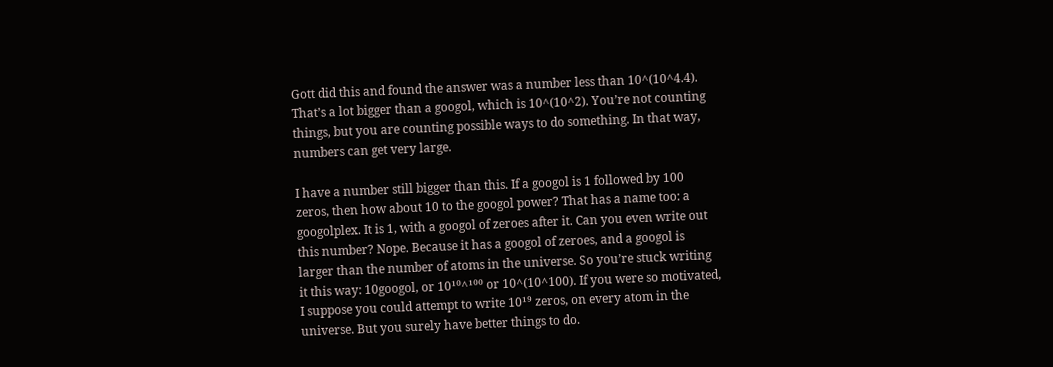Gott did this and found the answer was a number less than 10^(10^4.4). That’s a lot bigger than a googol, which is 10^(10^2). You’re not counting things, but you are counting possible ways to do something. In that way, numbers can get very large.

I have a number still bigger than this. If a googol is 1 followed by 100 zeros, then how about 10 to the googol power? That has a name too: a googolplex. It is 1, with a googol of zeroes after it. Can you even write out this number? Nope. Because it has a googol of zeroes, and a googol is larger than the number of atoms in the universe. So you’re stuck writing it this way: 10googol, or 10¹⁰^¹⁰⁰ or 10^(10^100). If you were so motivated, I suppose you could attempt to write 10¹⁹ zeros, on every atom in the universe. But you surely have better things to do.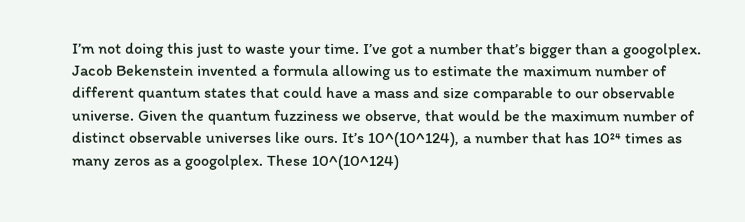I’m not doing this just to waste your time. I’ve got a number that’s bigger than a googolplex. Jacob Bekenstein invented a formula allowing us to estimate the maximum number of different quantum states that could have a mass and size comparable to our observable universe. Given the quantum fuzziness we observe, that would be the maximum number of distinct observable universes like ours. It’s 10^(10^124), a number that has 10²⁴ times as many zeros as a googolplex. These 10^(10^124)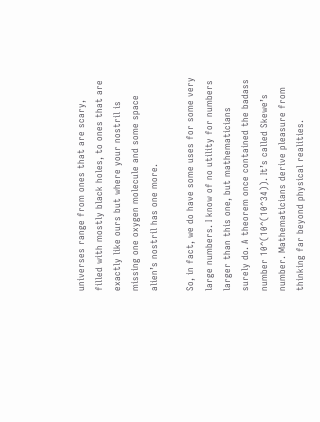universes range from ones that are scary, filled with mostly black holes, to ones that are exactly like ours but where your nostril is missing one oxygen molecule and some space alien’s nostril has one more.

So, in fact, we do have some uses for some very large numbers. I know of no utility for numbers larger than this one, but mathematicians surely do. A theorem once contained the badass number 10^(10^(10^34)). It’s called Skewe’s number. Mathematicians derive pleasure from thinking far beyond physical realities.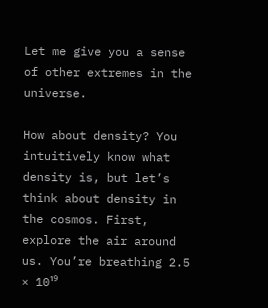Let me give you a sense of other extremes in the universe.

How about density? You intuitively know what density is, but let’s think about density in the cosmos. First, explore the air around us. You’re breathing 2.5 × 10¹⁹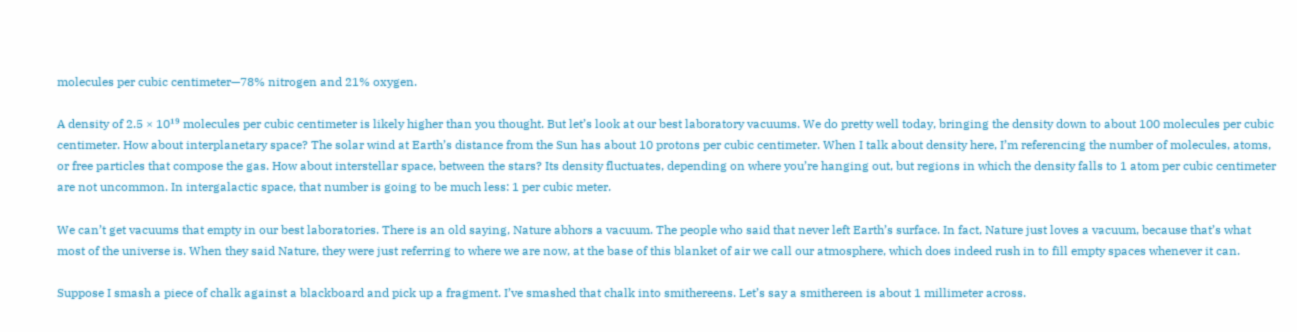molecules per cubic centimeter—78% nitrogen and 21% oxygen.

A density of 2.5 × 10¹⁹ molecules per cubic centimeter is likely higher than you thought. But let’s look at our best laboratory vacuums. We do pretty well today, bringing the density down to about 100 molecules per cubic centimeter. How about interplanetary space? The solar wind at Earth’s distance from the Sun has about 10 protons per cubic centimeter. When I talk about density here, I’m referencing the number of molecules, atoms, or free particles that compose the gas. How about interstellar space, between the stars? Its density fluctuates, depending on where you’re hanging out, but regions in which the density falls to 1 atom per cubic centimeter are not uncommon. In intergalactic space, that number is going to be much less: 1 per cubic meter.

We can’t get vacuums that empty in our best laboratories. There is an old saying, Nature abhors a vacuum. The people who said that never left Earth’s surface. In fact, Nature just loves a vacuum, because that’s what most of the universe is. When they said Nature, they were just referring to where we are now, at the base of this blanket of air we call our atmosphere, which does indeed rush in to fill empty spaces whenever it can.

Suppose I smash a piece of chalk against a blackboard and pick up a fragment. I’ve smashed that chalk into smithereens. Let’s say a smithereen is about 1 millimeter across.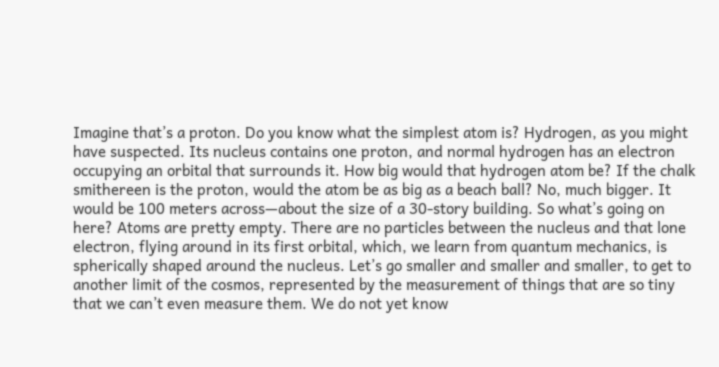Imagine that’s a proton. Do you know what the simplest atom is? Hydrogen, as you might have suspected. Its nucleus contains one proton, and normal hydrogen has an electron occupying an orbital that surrounds it. How big would that hydrogen atom be? If the chalk smithereen is the proton, would the atom be as big as a beach ball? No, much bigger. It would be 100 meters across—about the size of a 30-story building. So what’s going on here? Atoms are pretty empty. There are no particles between the nucleus and that lone electron, flying around in its first orbital, which, we learn from quantum mechanics, is spherically shaped around the nucleus. Let’s go smaller and smaller and smaller, to get to another limit of the cosmos, represented by the measurement of things that are so tiny that we can’t even measure them. We do not yet know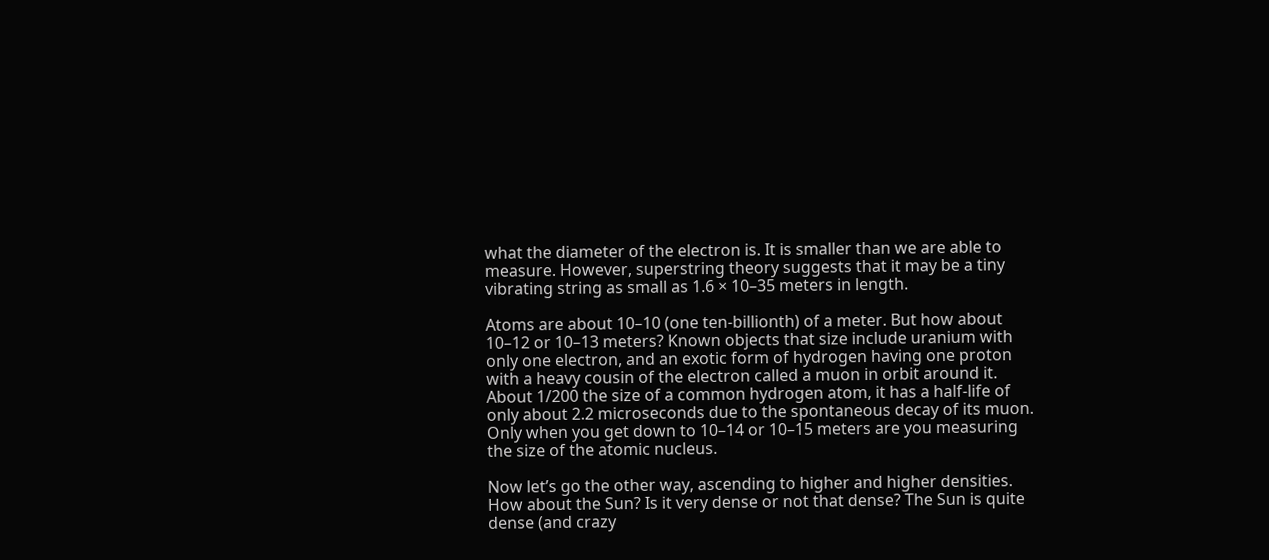what the diameter of the electron is. It is smaller than we are able to measure. However, superstring theory suggests that it may be a tiny vibrating string as small as 1.6 × 10–35 meters in length.

Atoms are about 10–10 (one ten-billionth) of a meter. But how about 10–12 or 10–13 meters? Known objects that size include uranium with only one electron, and an exotic form of hydrogen having one proton with a heavy cousin of the electron called a muon in orbit around it. About 1/200 the size of a common hydrogen atom, it has a half-life of only about 2.2 microseconds due to the spontaneous decay of its muon. Only when you get down to 10–14 or 10–15 meters are you measuring the size of the atomic nucleus.

Now let’s go the other way, ascending to higher and higher densities. How about the Sun? Is it very dense or not that dense? The Sun is quite dense (and crazy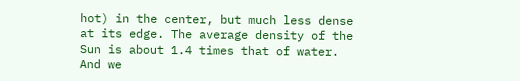hot) in the center, but much less dense at its edge. The average density of the Sun is about 1.4 times that of water. And we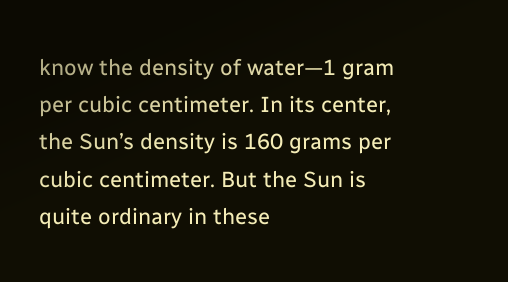know the density of water—1 gram per cubic centimeter. In its center, the Sun’s density is 160 grams per cubic centimeter. But the Sun is quite ordinary in these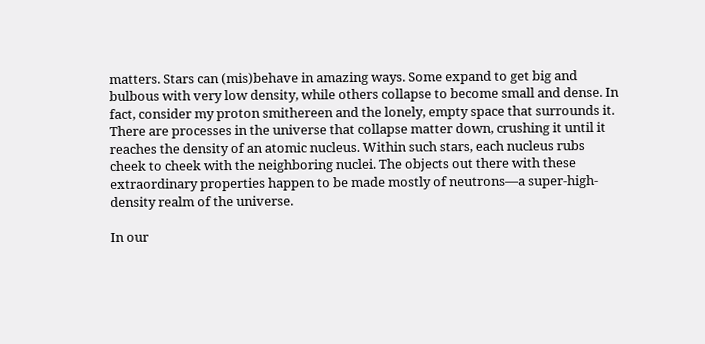matters. Stars can (mis)behave in amazing ways. Some expand to get big and bulbous with very low density, while others collapse to become small and dense. In fact, consider my proton smithereen and the lonely, empty space that surrounds it. There are processes in the universe that collapse matter down, crushing it until it reaches the density of an atomic nucleus. Within such stars, each nucleus rubs cheek to cheek with the neighboring nuclei. The objects out there with these extraordinary properties happen to be made mostly of neutrons—a super-high-density realm of the universe.

In our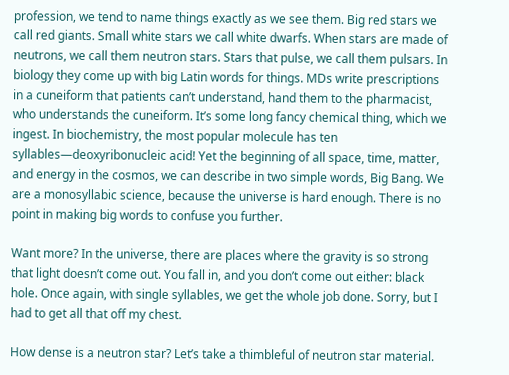profession, we tend to name things exactly as we see them. Big red stars we call red giants. Small white stars we call white dwarfs. When stars are made of neutrons, we call them neutron stars. Stars that pulse, we call them pulsars. In biology they come up with big Latin words for things. MDs write prescriptions in a cuneiform that patients can’t understand, hand them to the pharmacist, who understands the cuneiform. It’s some long fancy chemical thing, which we ingest. In biochemistry, the most popular molecule has ten syllables—deoxyribonucleic acid! Yet the beginning of all space, time, matter, and energy in the cosmos, we can describe in two simple words, Big Bang. We are a monosyllabic science, because the universe is hard enough. There is no point in making big words to confuse you further.

Want more? In the universe, there are places where the gravity is so strong that light doesn’t come out. You fall in, and you don’t come out either: black hole. Once again, with single syllables, we get the whole job done. Sorry, but I had to get all that off my chest.

How dense is a neutron star? Let’s take a thimbleful of neutron star material.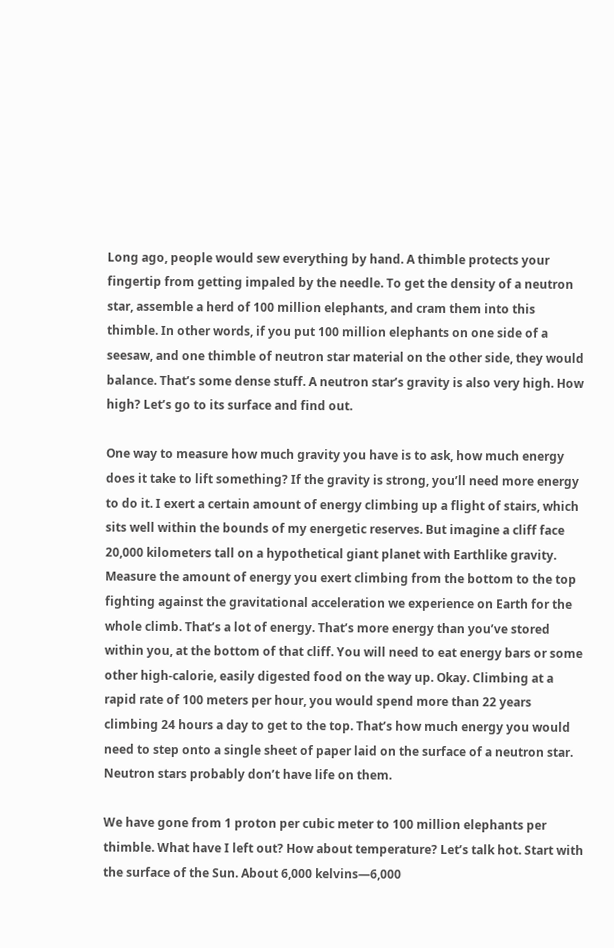Long ago, people would sew everything by hand. A thimble protects your fingertip from getting impaled by the needle. To get the density of a neutron star, assemble a herd of 100 million elephants, and cram them into this thimble. In other words, if you put 100 million elephants on one side of a seesaw, and one thimble of neutron star material on the other side, they would balance. That’s some dense stuff. A neutron star’s gravity is also very high. How high? Let’s go to its surface and find out.

One way to measure how much gravity you have is to ask, how much energy does it take to lift something? If the gravity is strong, you’ll need more energy to do it. I exert a certain amount of energy climbing up a flight of stairs, which sits well within the bounds of my energetic reserves. But imagine a cliff face 20,000 kilometers tall on a hypothetical giant planet with Earthlike gravity. Measure the amount of energy you exert climbing from the bottom to the top fighting against the gravitational acceleration we experience on Earth for the whole climb. That’s a lot of energy. That’s more energy than you’ve stored within you, at the bottom of that cliff. You will need to eat energy bars or some other high-calorie, easily digested food on the way up. Okay. Climbing at a rapid rate of 100 meters per hour, you would spend more than 22 years climbing 24 hours a day to get to the top. That’s how much energy you would need to step onto a single sheet of paper laid on the surface of a neutron star. Neutron stars probably don’t have life on them.

We have gone from 1 proton per cubic meter to 100 million elephants per thimble. What have I left out? How about temperature? Let’s talk hot. Start with the surface of the Sun. About 6,000 kelvins—6,000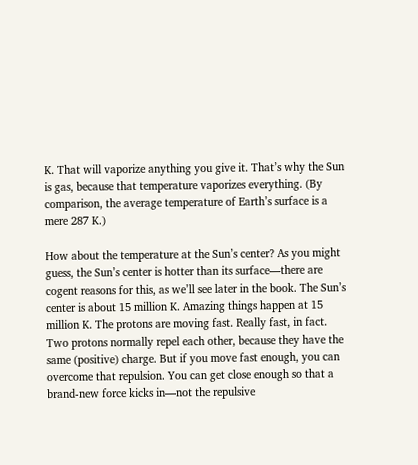K. That will vaporize anything you give it. That’s why the Sun is gas, because that temperature vaporizes everything. (By comparison, the average temperature of Earth’s surface is a mere 287 K.)

How about the temperature at the Sun’s center? As you might guess, the Sun’s center is hotter than its surface—there are cogent reasons for this, as we’ll see later in the book. The Sun’s center is about 15 million K. Amazing things happen at 15 million K. The protons are moving fast. Really fast, in fact. Two protons normally repel each other, because they have the same (positive) charge. But if you move fast enough, you can overcome that repulsion. You can get close enough so that a brand-new force kicks in—not the repulsive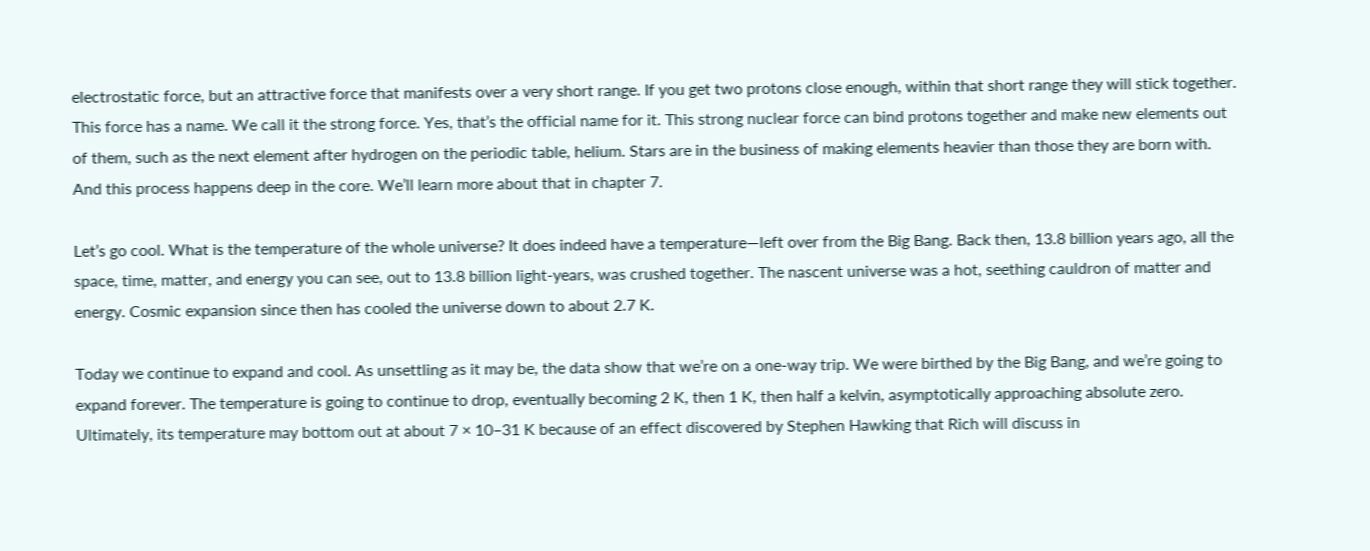electrostatic force, but an attractive force that manifests over a very short range. If you get two protons close enough, within that short range they will stick together. This force has a name. We call it the strong force. Yes, that’s the official name for it. This strong nuclear force can bind protons together and make new elements out of them, such as the next element after hydrogen on the periodic table, helium. Stars are in the business of making elements heavier than those they are born with. And this process happens deep in the core. We’ll learn more about that in chapter 7.

Let’s go cool. What is the temperature of the whole universe? It does indeed have a temperature—left over from the Big Bang. Back then, 13.8 billion years ago, all the space, time, matter, and energy you can see, out to 13.8 billion light-years, was crushed together. The nascent universe was a hot, seething cauldron of matter and energy. Cosmic expansion since then has cooled the universe down to about 2.7 K.

Today we continue to expand and cool. As unsettling as it may be, the data show that we’re on a one-way trip. We were birthed by the Big Bang, and we’re going to expand forever. The temperature is going to continue to drop, eventually becoming 2 K, then 1 K, then half a kelvin, asymptotically approaching absolute zero. Ultimately, its temperature may bottom out at about 7 × 10–31 K because of an effect discovered by Stephen Hawking that Rich will discuss in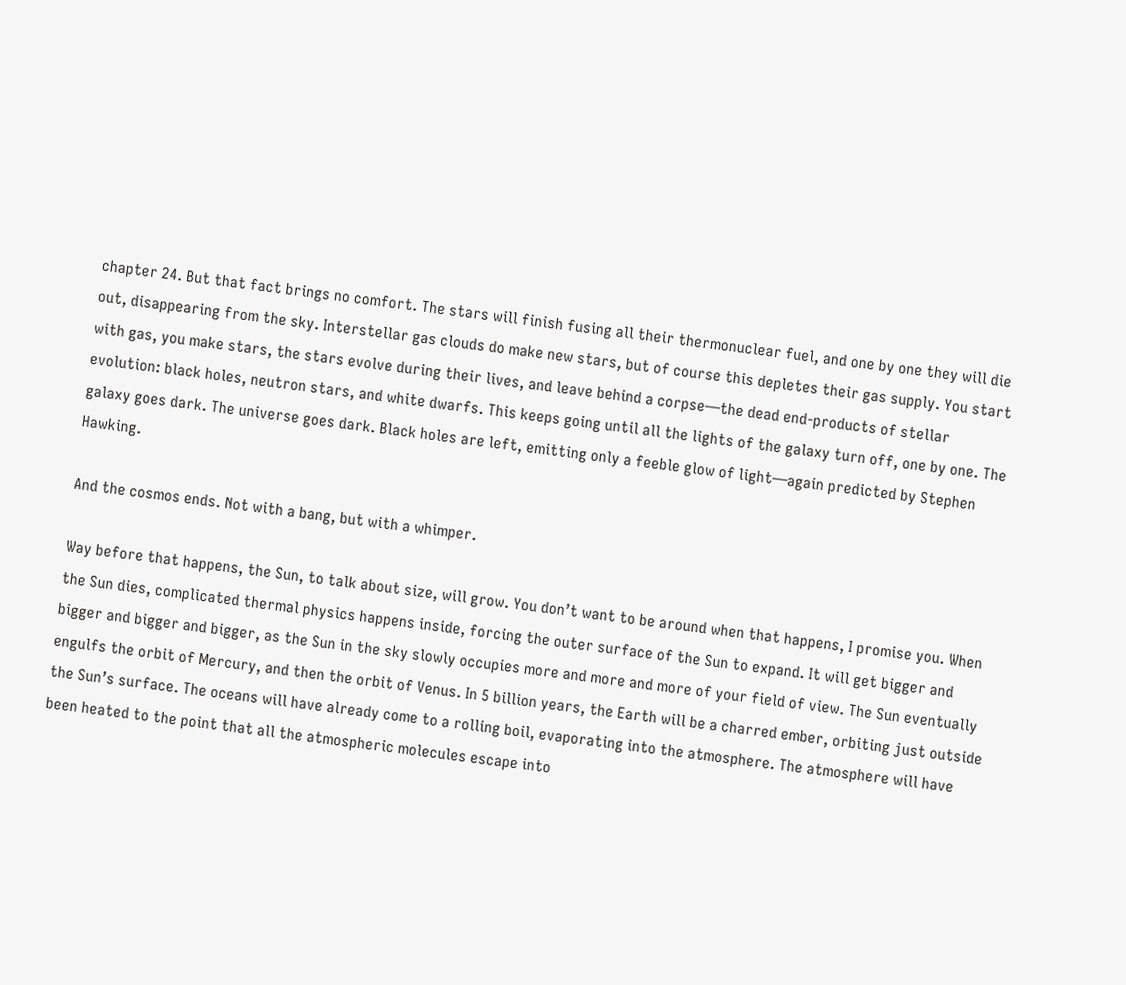chapter 24. But that fact brings no comfort. The stars will finish fusing all their thermonuclear fuel, and one by one they will die out, disappearing from the sky. Interstellar gas clouds do make new stars, but of course this depletes their gas supply. You start with gas, you make stars, the stars evolve during their lives, and leave behind a corpse—the dead end-products of stellar evolution: black holes, neutron stars, and white dwarfs. This keeps going until all the lights of the galaxy turn off, one by one. The galaxy goes dark. The universe goes dark. Black holes are left, emitting only a feeble glow of light—again predicted by Stephen Hawking.

And the cosmos ends. Not with a bang, but with a whimper.

Way before that happens, the Sun, to talk about size, will grow. You don’t want to be around when that happens, I promise you. When the Sun dies, complicated thermal physics happens inside, forcing the outer surface of the Sun to expand. It will get bigger and bigger and bigger and bigger, as the Sun in the sky slowly occupies more and more and more of your field of view. The Sun eventually engulfs the orbit of Mercury, and then the orbit of Venus. In 5 billion years, the Earth will be a charred ember, orbiting just outside the Sun’s surface. The oceans will have already come to a rolling boil, evaporating into the atmosphere. The atmosphere will have been heated to the point that all the atmospheric molecules escape into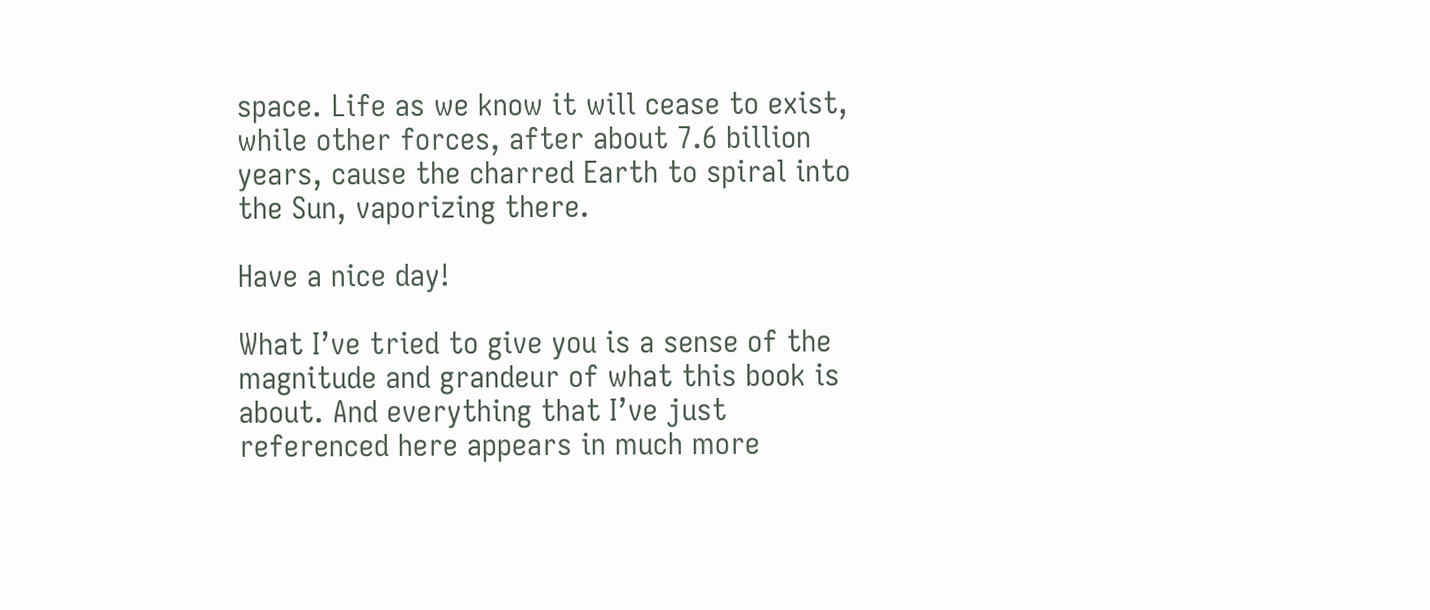space. Life as we know it will cease to exist, while other forces, after about 7.6 billion years, cause the charred Earth to spiral into the Sun, vaporizing there.

Have a nice day!

What I’ve tried to give you is a sense of the magnitude and grandeur of what this book is about. And everything that I’ve just referenced here appears in much more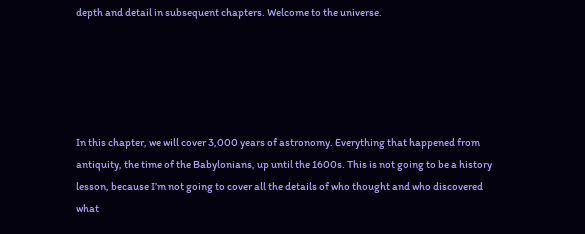depth and detail in subsequent chapters. Welcome to the universe.





In this chapter, we will cover 3,000 years of astronomy. Everything that happened from antiquity, the time of the Babylonians, up until the 1600s. This is not going to be a history lesson, because I’m not going to cover all the details of who thought and who discovered what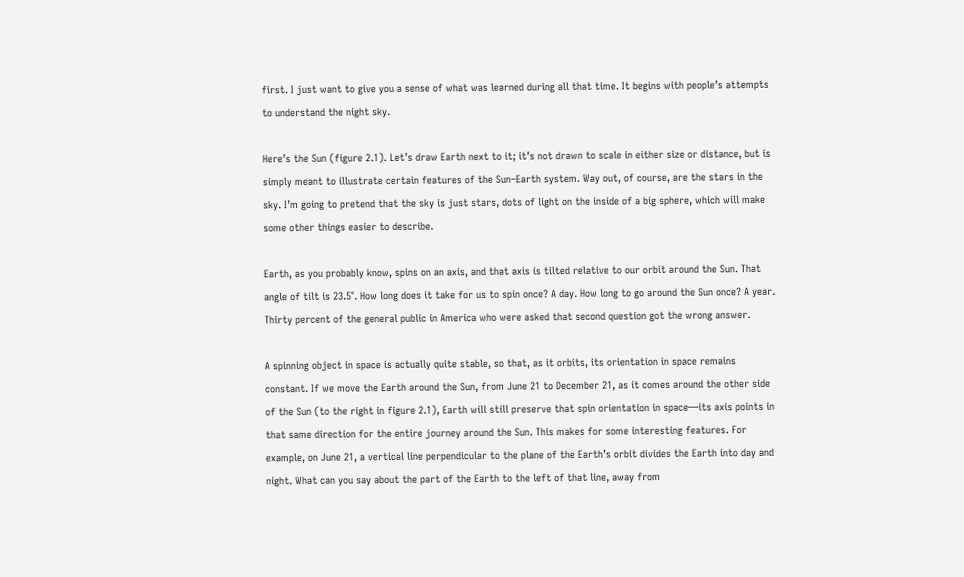first. I just want to give you a sense of what was learned during all that time. It begins with people’s attempts to understand the night sky.

Here’s the Sun (figure 2.1). Let’s draw Earth next to it; it’s not drawn to scale in either size or distance, but is simply meant to illustrate certain features of the Sun–Earth system. Way out, of course, are the stars in the sky. I’m going to pretend that the sky is just stars, dots of light on the inside of a big sphere, which will make some other things easier to describe.

Earth, as you probably know, spins on an axis, and that axis is tilted relative to our orbit around the Sun. That angle of tilt is 23.5°. How long does it take for us to spin once? A day. How long to go around the Sun once? A year. Thirty percent of the general public in America who were asked that second question got the wrong answer.

A spinning object in space is actually quite stable, so that, as it orbits, its orientation in space remains constant. If we move the Earth around the Sun, from June 21 to December 21, as it comes around the other side of the Sun (to the right in figure 2.1), Earth will still preserve that spin orientation in space—its axis points in that same direction for the entire journey around the Sun. This makes for some interesting features. For example, on June 21, a vertical line perpendicular to the plane of the Earth’s orbit divides the Earth into day and night. What can you say about the part of the Earth to the left of that line, away from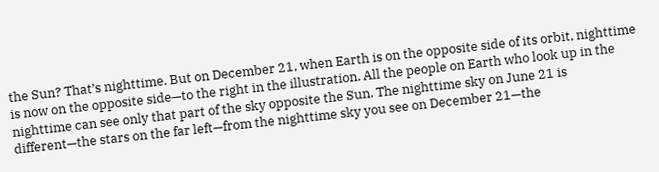the Sun? That’s nighttime. But on December 21, when Earth is on the opposite side of its orbit, nighttime is now on the opposite side—to the right in the illustration. All the people on Earth who look up in the nighttime can see only that part of the sky opposite the Sun. The nighttime sky on June 21 is different—the stars on the far left—from the nighttime sky you see on December 21—the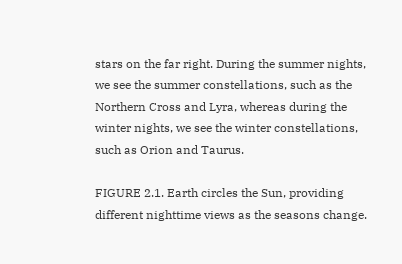stars on the far right. During the summer nights, we see the summer constellations, such as the Northern Cross and Lyra, whereas during the winter nights, we see the winter constellations, such as Orion and Taurus.

FIGURE 2.1. Earth circles the Sun, providing different nighttime views as the seasons change.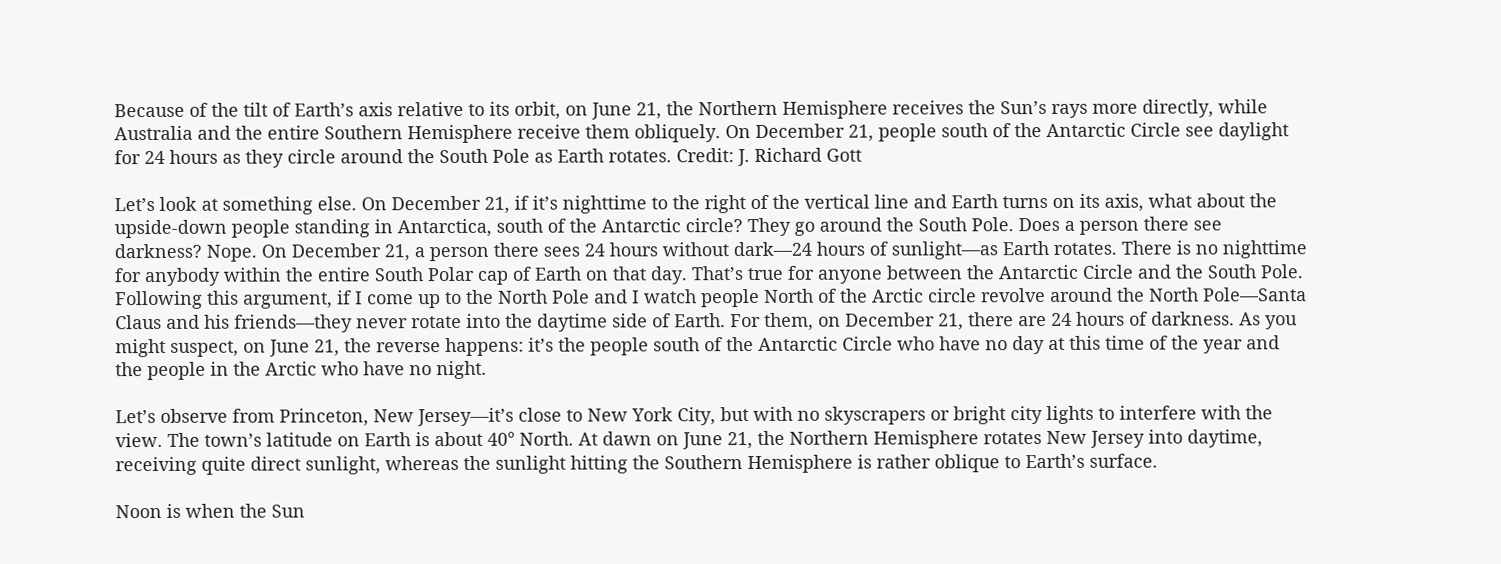Because of the tilt of Earth’s axis relative to its orbit, on June 21, the Northern Hemisphere receives the Sun’s rays more directly, while Australia and the entire Southern Hemisphere receive them obliquely. On December 21, people south of the Antarctic Circle see daylight for 24 hours as they circle around the South Pole as Earth rotates. Credit: J. Richard Gott

Let’s look at something else. On December 21, if it’s nighttime to the right of the vertical line and Earth turns on its axis, what about the upside-down people standing in Antarctica, south of the Antarctic circle? They go around the South Pole. Does a person there see darkness? Nope. On December 21, a person there sees 24 hours without dark—24 hours of sunlight—as Earth rotates. There is no nighttime for anybody within the entire South Polar cap of Earth on that day. That’s true for anyone between the Antarctic Circle and the South Pole. Following this argument, if I come up to the North Pole and I watch people North of the Arctic circle revolve around the North Pole—Santa Claus and his friends—they never rotate into the daytime side of Earth. For them, on December 21, there are 24 hours of darkness. As you might suspect, on June 21, the reverse happens: it’s the people south of the Antarctic Circle who have no day at this time of the year and the people in the Arctic who have no night.

Let’s observe from Princeton, New Jersey—it’s close to New York City, but with no skyscrapers or bright city lights to interfere with the view. The town’s latitude on Earth is about 40° North. At dawn on June 21, the Northern Hemisphere rotates New Jersey into daytime, receiving quite direct sunlight, whereas the sunlight hitting the Southern Hemisphere is rather oblique to Earth’s surface.

Noon is when the Sun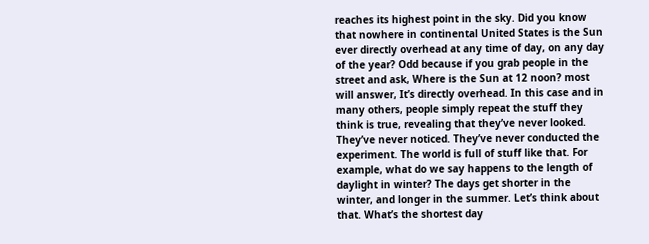reaches its highest point in the sky. Did you know that nowhere in continental United States is the Sun ever directly overhead at any time of day, on any day of the year? Odd because if you grab people in the street and ask, Where is the Sun at 12 noon? most will answer, It’s directly overhead. In this case and in many others, people simply repeat the stuff they think is true, revealing that they’ve never looked. They’ve never noticed. They’ve never conducted the experiment. The world is full of stuff like that. For example, what do we say happens to the length of daylight in winter? The days get shorter in the winter, and longer in the summer. Let’s think about that. What’s the shortest day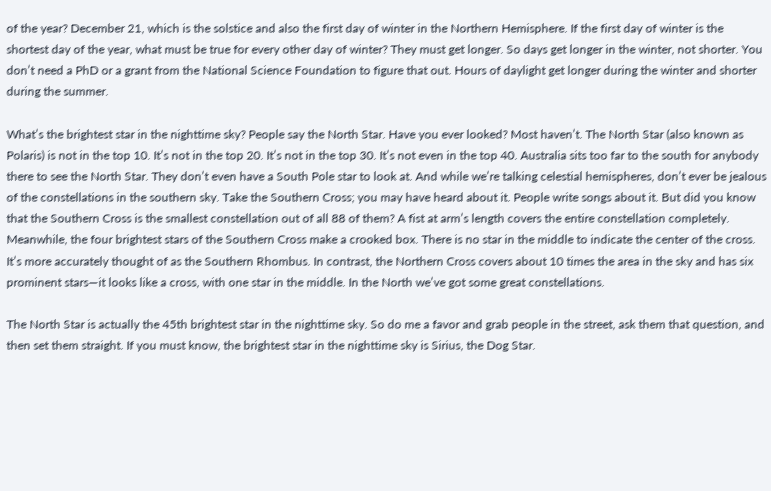of the year? December 21, which is the solstice and also the first day of winter in the Northern Hemisphere. If the first day of winter is the shortest day of the year, what must be true for every other day of winter? They must get longer. So days get longer in the winter, not shorter. You don’t need a PhD or a grant from the National Science Foundation to figure that out. Hours of daylight get longer during the winter and shorter during the summer.

What’s the brightest star in the nighttime sky? People say the North Star. Have you ever looked? Most haven’t. The North Star (also known as Polaris) is not in the top 10. It’s not in the top 20. It’s not in the top 30. It’s not even in the top 40. Australia sits too far to the south for anybody there to see the North Star. They don’t even have a South Pole star to look at. And while we’re talking celestial hemispheres, don’t ever be jealous of the constellations in the southern sky. Take the Southern Cross; you may have heard about it. People write songs about it. But did you know that the Southern Cross is the smallest constellation out of all 88 of them? A fist at arm’s length covers the entire constellation completely. Meanwhile, the four brightest stars of the Southern Cross make a crooked box. There is no star in the middle to indicate the center of the cross. It’s more accurately thought of as the Southern Rhombus. In contrast, the Northern Cross covers about 10 times the area in the sky and has six prominent stars—it looks like a cross, with one star in the middle. In the North we’ve got some great constellations.

The North Star is actually the 45th brightest star in the nighttime sky. So do me a favor and grab people in the street, ask them that question, and then set them straight. If you must know, the brightest star in the nighttime sky is Sirius, the Dog Star.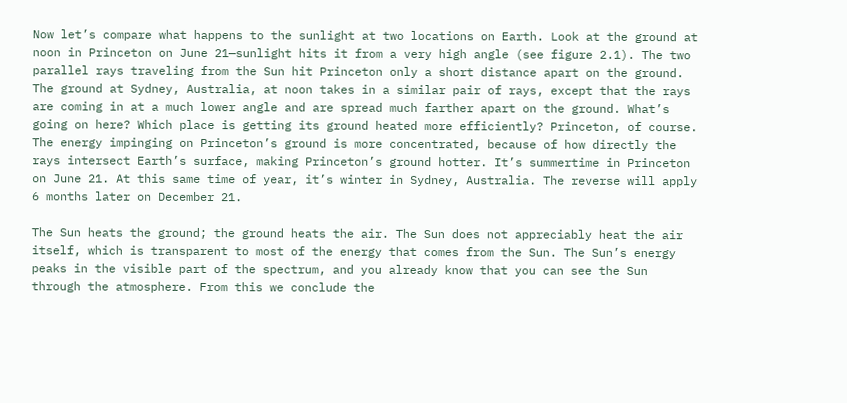Now let’s compare what happens to the sunlight at two locations on Earth. Look at the ground at noon in Princeton on June 21—sunlight hits it from a very high angle (see figure 2.1). The two parallel rays traveling from the Sun hit Princeton only a short distance apart on the ground. The ground at Sydney, Australia, at noon takes in a similar pair of rays, except that the rays are coming in at a much lower angle and are spread much farther apart on the ground. What’s going on here? Which place is getting its ground heated more efficiently? Princeton, of course. The energy impinging on Princeton’s ground is more concentrated, because of how directly the rays intersect Earth’s surface, making Princeton’s ground hotter. It’s summertime in Princeton on June 21. At this same time of year, it’s winter in Sydney, Australia. The reverse will apply 6 months later on December 21.

The Sun heats the ground; the ground heats the air. The Sun does not appreciably heat the air itself, which is transparent to most of the energy that comes from the Sun. The Sun’s energy peaks in the visible part of the spectrum, and you already know that you can see the Sun through the atmosphere. From this we conclude the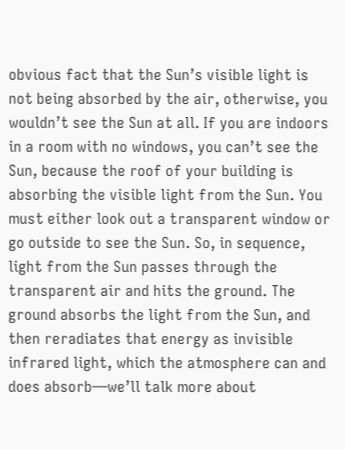obvious fact that the Sun’s visible light is not being absorbed by the air, otherwise, you wouldn’t see the Sun at all. If you are indoors in a room with no windows, you can’t see the Sun, because the roof of your building is absorbing the visible light from the Sun. You must either look out a transparent window or go outside to see the Sun. So, in sequence, light from the Sun passes through the transparent air and hits the ground. The ground absorbs the light from the Sun, and then reradiates that energy as invisible infrared light, which the atmosphere can and does absorb—we’ll talk more about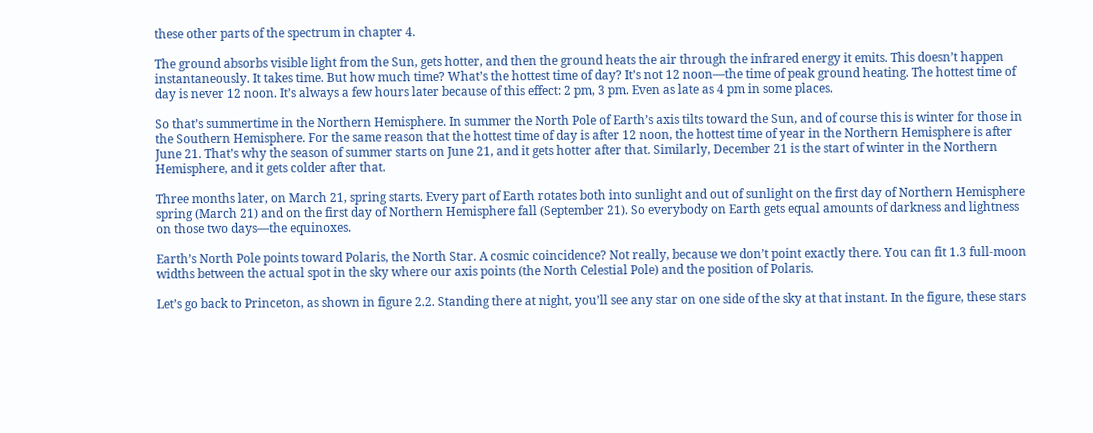these other parts of the spectrum in chapter 4.

The ground absorbs visible light from the Sun, gets hotter, and then the ground heats the air through the infrared energy it emits. This doesn’t happen instantaneously. It takes time. But how much time? What’s the hottest time of day? It’s not 12 noon—the time of peak ground heating. The hottest time of day is never 12 noon. It’s always a few hours later because of this effect: 2 pm, 3 pm. Even as late as 4 pm in some places.

So that’s summertime in the Northern Hemisphere. In summer the North Pole of Earth’s axis tilts toward the Sun, and of course this is winter for those in the Southern Hemisphere. For the same reason that the hottest time of day is after 12 noon, the hottest time of year in the Northern Hemisphere is after June 21. That’s why the season of summer starts on June 21, and it gets hotter after that. Similarly, December 21 is the start of winter in the Northern Hemisphere, and it gets colder after that.

Three months later, on March 21, spring starts. Every part of Earth rotates both into sunlight and out of sunlight on the first day of Northern Hemisphere spring (March 21) and on the first day of Northern Hemisphere fall (September 21). So everybody on Earth gets equal amounts of darkness and lightness on those two days—the equinoxes.

Earth’s North Pole points toward Polaris, the North Star. A cosmic coincidence? Not really, because we don’t point exactly there. You can fit 1.3 full-moon widths between the actual spot in the sky where our axis points (the North Celestial Pole) and the position of Polaris.

Let’s go back to Princeton, as shown in figure 2.2. Standing there at night, you’ll see any star on one side of the sky at that instant. In the figure, these stars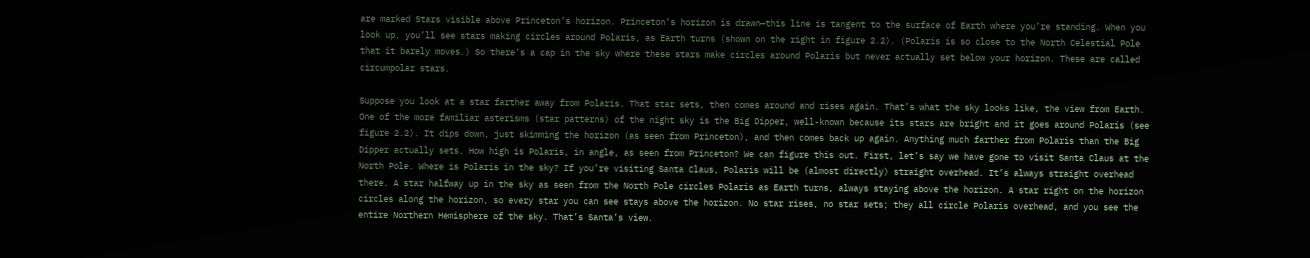are marked Stars visible above Princeton’s horizon. Princeton’s horizon is drawn—this line is tangent to the surface of Earth where you’re standing. When you look up, you’ll see stars making circles around Polaris, as Earth turns (shown on the right in figure 2.2). (Polaris is so close to the North Celestial Pole that it barely moves.) So there’s a cap in the sky where these stars make circles around Polaris but never actually set below your horizon. These are called circumpolar stars.

Suppose you look at a star farther away from Polaris. That star sets, then comes around and rises again. That’s what the sky looks like, the view from Earth. One of the more familiar asterisms (star patterns) of the night sky is the Big Dipper, well-known because its stars are bright and it goes around Polaris (see figure 2.2). It dips down, just skimming the horizon (as seen from Princeton), and then comes back up again. Anything much farther from Polaris than the Big Dipper actually sets. How high is Polaris, in angle, as seen from Princeton? We can figure this out. First, let’s say we have gone to visit Santa Claus at the North Pole. Where is Polaris in the sky? If you’re visiting Santa Claus, Polaris will be (almost directly) straight overhead. It’s always straight overhead there. A star halfway up in the sky as seen from the North Pole circles Polaris as Earth turns, always staying above the horizon. A star right on the horizon circles along the horizon, so every star you can see stays above the horizon. No star rises, no star sets; they all circle Polaris overhead, and you see the entire Northern Hemisphere of the sky. That’s Santa’s view.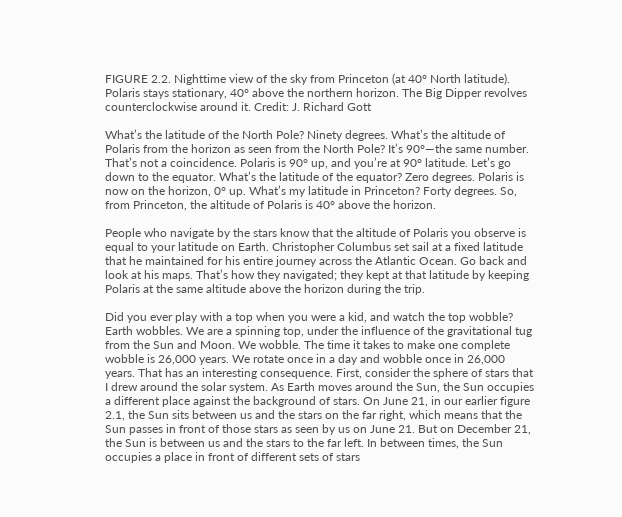FIGURE 2.2. Nighttime view of the sky from Princeton (at 40° North latitude). Polaris stays stationary, 40° above the northern horizon. The Big Dipper revolves counterclockwise around it. Credit: J. Richard Gott

What’s the latitude of the North Pole? Ninety degrees. What’s the altitude of Polaris from the horizon as seen from the North Pole? It’s 90°—the same number. That’s not a coincidence. Polaris is 90° up, and you’re at 90° latitude. Let’s go down to the equator. What’s the latitude of the equator? Zero degrees. Polaris is now on the horizon, 0° up. What’s my latitude in Princeton? Forty degrees. So, from Princeton, the altitude of Polaris is 40° above the horizon.

People who navigate by the stars know that the altitude of Polaris you observe is equal to your latitude on Earth. Christopher Columbus set sail at a fixed latitude that he maintained for his entire journey across the Atlantic Ocean. Go back and look at his maps. That’s how they navigated; they kept at that latitude by keeping Polaris at the same altitude above the horizon during the trip.

Did you ever play with a top when you were a kid, and watch the top wobble? Earth wobbles. We are a spinning top, under the influence of the gravitational tug from the Sun and Moon. We wobble. The time it takes to make one complete wobble is 26,000 years. We rotate once in a day and wobble once in 26,000 years. That has an interesting consequence. First, consider the sphere of stars that I drew around the solar system. As Earth moves around the Sun, the Sun occupies a different place against the background of stars. On June 21, in our earlier figure 2.1, the Sun sits between us and the stars on the far right, which means that the Sun passes in front of those stars as seen by us on June 21. But on December 21, the Sun is between us and the stars to the far left. In between times, the Sun occupies a place in front of different sets of stars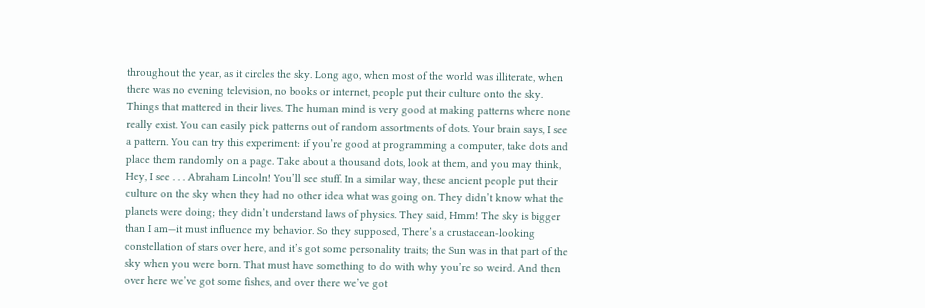throughout the year, as it circles the sky. Long ago, when most of the world was illiterate, when there was no evening television, no books or internet, people put their culture onto the sky. Things that mattered in their lives. The human mind is very good at making patterns where none really exist. You can easily pick patterns out of random assortments of dots. Your brain says, I see a pattern. You can try this experiment: if you’re good at programming a computer, take dots and place them randomly on a page. Take about a thousand dots, look at them, and you may think, Hey, I see . . . Abraham Lincoln! You’ll see stuff. In a similar way, these ancient people put their culture on the sky when they had no other idea what was going on. They didn’t know what the planets were doing; they didn’t understand laws of physics. They said, Hmm! The sky is bigger than I am—it must influence my behavior. So they supposed, There’s a crustacean-looking constellation of stars over here, and it’s got some personality traits; the Sun was in that part of the sky when you were born. That must have something to do with why you’re so weird. And then over here we’ve got some fishes, and over there we’ve got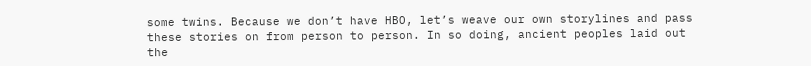some twins. Because we don’t have HBO, let’s weave our own storylines and pass these stories on from person to person. In so doing, ancient peoples laid out the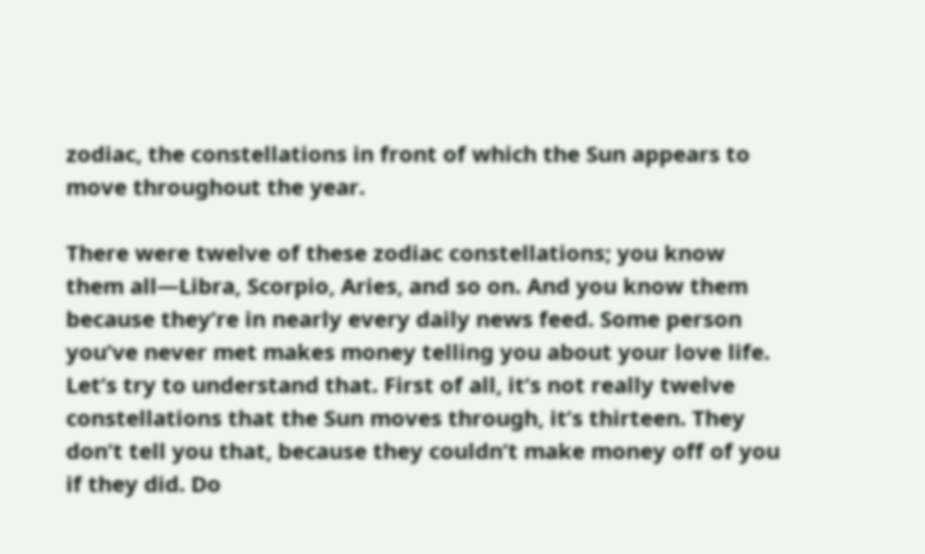zodiac, the constellations in front of which the Sun appears to move throughout the year.

There were twelve of these zodiac constellations; you know them all—Libra, Scorpio, Aries, and so on. And you know them because they’re in nearly every daily news feed. Some person you’ve never met makes money telling you about your love life. Let’s try to understand that. First of all, it’s not really twelve constellations that the Sun moves through, it’s thirteen. They don’t tell you that, because they couldn’t make money off of you if they did. Do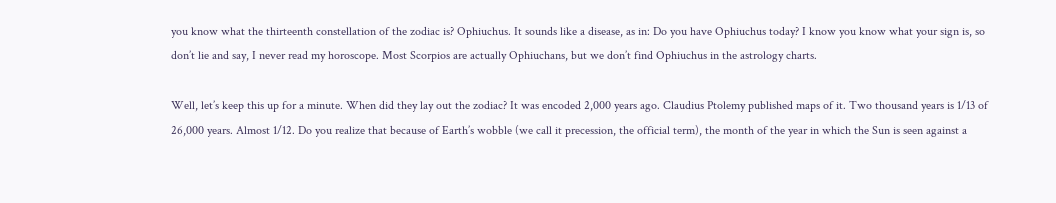you know what the thirteenth constellation of the zodiac is? Ophiuchus. It sounds like a disease, as in: Do you have Ophiuchus today? I know you know what your sign is, so don’t lie and say, I never read my horoscope. Most Scorpios are actually Ophiuchans, but we don’t find Ophiuchus in the astrology charts.

Well, let’s keep this up for a minute. When did they lay out the zodiac? It was encoded 2,000 years ago. Claudius Ptolemy published maps of it. Two thousand years is 1/13 of 26,000 years. Almost 1/12. Do you realize that because of Earth’s wobble (we call it precession, the official term), the month of the year in which the Sun is seen against a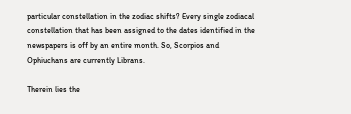particular constellation in the zodiac shifts? Every single zodiacal constellation that has been assigned to the dates identified in the newspapers is off by an entire month. So, Scorpios and Ophiuchans are currently Librans.

Therein lies the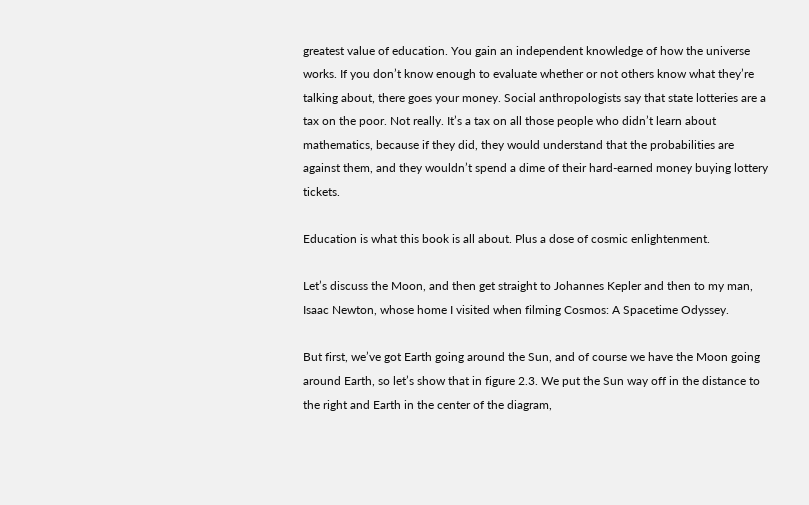greatest value of education. You gain an independent knowledge of how the universe works. If you don’t know enough to evaluate whether or not others know what they’re talking about, there goes your money. Social anthropologists say that state lotteries are a tax on the poor. Not really. It’s a tax on all those people who didn’t learn about mathematics, because if they did, they would understand that the probabilities are against them, and they wouldn’t spend a dime of their hard-earned money buying lottery tickets.

Education is what this book is all about. Plus a dose of cosmic enlightenment.

Let’s discuss the Moon, and then get straight to Johannes Kepler and then to my man, Isaac Newton, whose home I visited when filming Cosmos: A Spacetime Odyssey.

But first, we’ve got Earth going around the Sun, and of course we have the Moon going around Earth, so let’s show that in figure 2.3. We put the Sun way off in the distance to the right and Earth in the center of the diagram,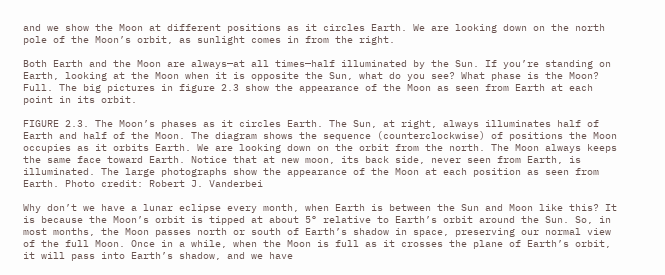and we show the Moon at different positions as it circles Earth. We are looking down on the north pole of the Moon’s orbit, as sunlight comes in from the right.

Both Earth and the Moon are always—at all times—half illuminated by the Sun. If you’re standing on Earth, looking at the Moon when it is opposite the Sun, what do you see? What phase is the Moon? Full. The big pictures in figure 2.3 show the appearance of the Moon as seen from Earth at each point in its orbit.

FIGURE 2.3. The Moon’s phases as it circles Earth. The Sun, at right, always illuminates half of Earth and half of the Moon. The diagram shows the sequence (counterclockwise) of positions the Moon occupies as it orbits Earth. We are looking down on the orbit from the north. The Moon always keeps the same face toward Earth. Notice that at new moon, its back side, never seen from Earth, is illuminated. The large photographs show the appearance of the Moon at each position as seen from Earth. Photo credit: Robert J. Vanderbei

Why don’t we have a lunar eclipse every month, when Earth is between the Sun and Moon like this? It is because the Moon’s orbit is tipped at about 5° relative to Earth’s orbit around the Sun. So, in most months, the Moon passes north or south of Earth’s shadow in space, preserving our normal view of the full Moon. Once in a while, when the Moon is full as it crosses the plane of Earth’s orbit, it will pass into Earth’s shadow, and we have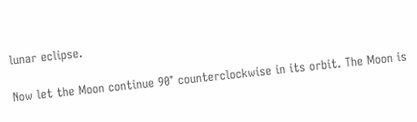lunar eclipse.

Now let the Moon continue 90° counterclockwise in its orbit. The Moon is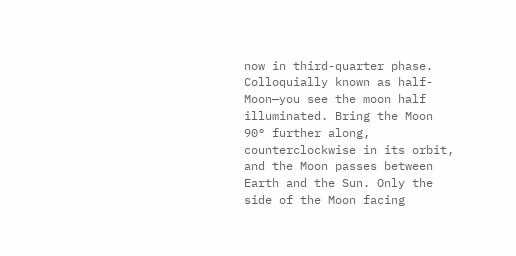now in third-quarter phase. Colloquially known as half-Moon—you see the moon half illuminated. Bring the Moon 90° further along, counterclockwise in its orbit, and the Moon passes between Earth and the Sun. Only the side of the Moon facing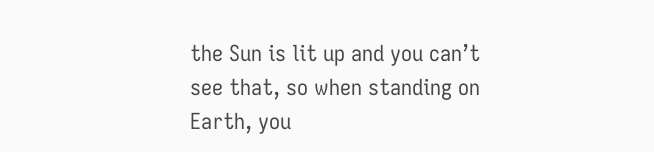the Sun is lit up and you can’t see that, so when standing on Earth, you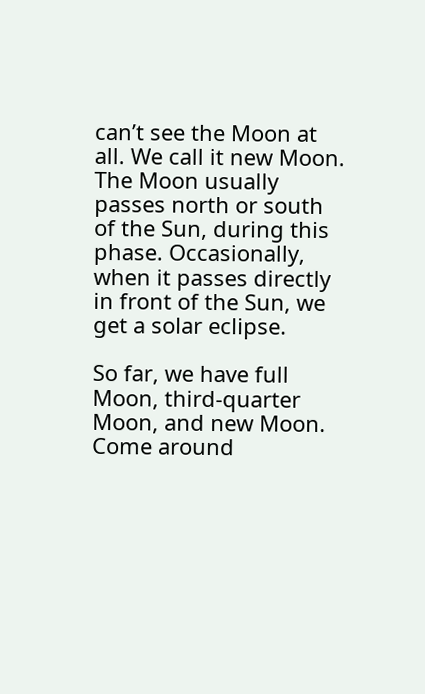can’t see the Moon at all. We call it new Moon. The Moon usually passes north or south of the Sun, during this phase. Occasionally, when it passes directly in front of the Sun, we get a solar eclipse.

So far, we have full Moon, third-quarter Moon, and new Moon. Come around